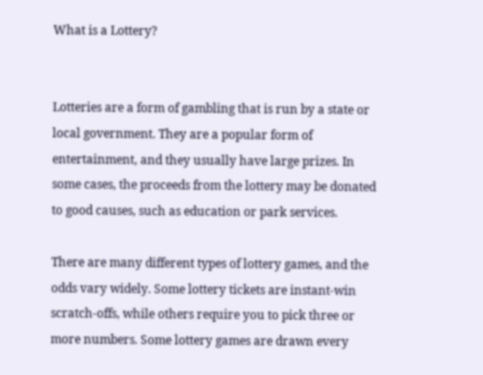What is a Lottery?


Lotteries are a form of gambling that is run by a state or local government. They are a popular form of entertainment, and they usually have large prizes. In some cases, the proceeds from the lottery may be donated to good causes, such as education or park services.

There are many different types of lottery games, and the odds vary widely. Some lottery tickets are instant-win scratch-offs, while others require you to pick three or more numbers. Some lottery games are drawn every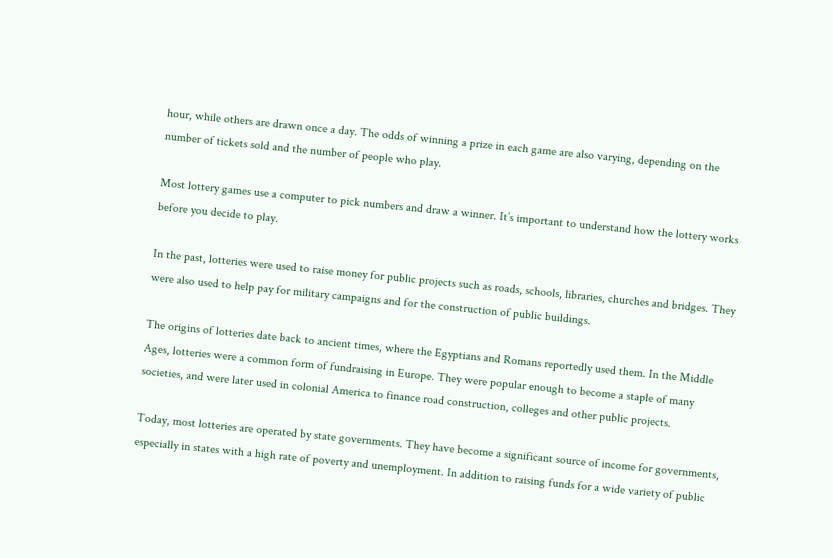hour, while others are drawn once a day. The odds of winning a prize in each game are also varying, depending on the number of tickets sold and the number of people who play.

Most lottery games use a computer to pick numbers and draw a winner. It’s important to understand how the lottery works before you decide to play.

In the past, lotteries were used to raise money for public projects such as roads, schools, libraries, churches and bridges. They were also used to help pay for military campaigns and for the construction of public buildings.

The origins of lotteries date back to ancient times, where the Egyptians and Romans reportedly used them. In the Middle Ages, lotteries were a common form of fundraising in Europe. They were popular enough to become a staple of many societies, and were later used in colonial America to finance road construction, colleges and other public projects.

Today, most lotteries are operated by state governments. They have become a significant source of income for governments, especially in states with a high rate of poverty and unemployment. In addition to raising funds for a wide variety of public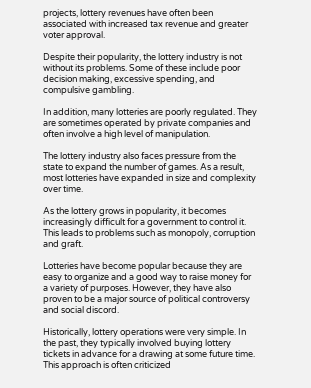projects, lottery revenues have often been associated with increased tax revenue and greater voter approval.

Despite their popularity, the lottery industry is not without its problems. Some of these include poor decision making, excessive spending, and compulsive gambling.

In addition, many lotteries are poorly regulated. They are sometimes operated by private companies and often involve a high level of manipulation.

The lottery industry also faces pressure from the state to expand the number of games. As a result, most lotteries have expanded in size and complexity over time.

As the lottery grows in popularity, it becomes increasingly difficult for a government to control it. This leads to problems such as monopoly, corruption and graft.

Lotteries have become popular because they are easy to organize and a good way to raise money for a variety of purposes. However, they have also proven to be a major source of political controversy and social discord.

Historically, lottery operations were very simple. In the past, they typically involved buying lottery tickets in advance for a drawing at some future time. This approach is often criticized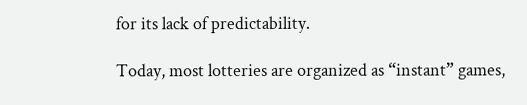for its lack of predictability.

Today, most lotteries are organized as “instant” games,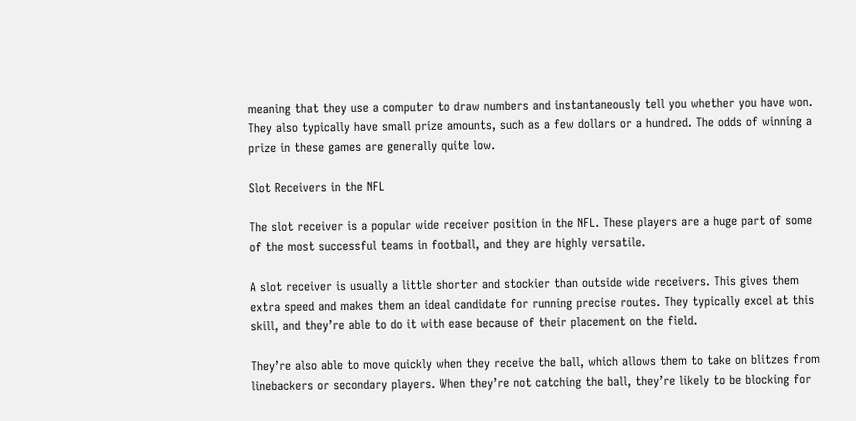meaning that they use a computer to draw numbers and instantaneously tell you whether you have won. They also typically have small prize amounts, such as a few dollars or a hundred. The odds of winning a prize in these games are generally quite low.

Slot Receivers in the NFL

The slot receiver is a popular wide receiver position in the NFL. These players are a huge part of some of the most successful teams in football, and they are highly versatile.

A slot receiver is usually a little shorter and stockier than outside wide receivers. This gives them extra speed and makes them an ideal candidate for running precise routes. They typically excel at this skill, and they’re able to do it with ease because of their placement on the field.

They’re also able to move quickly when they receive the ball, which allows them to take on blitzes from linebackers or secondary players. When they’re not catching the ball, they’re likely to be blocking for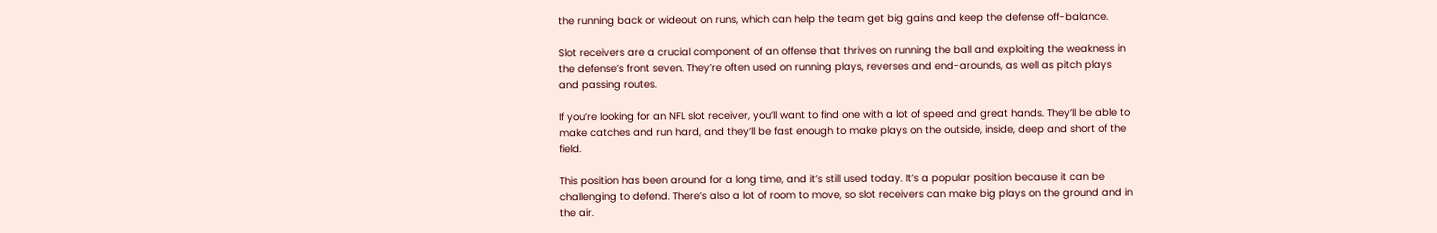the running back or wideout on runs, which can help the team get big gains and keep the defense off-balance.

Slot receivers are a crucial component of an offense that thrives on running the ball and exploiting the weakness in the defense’s front seven. They’re often used on running plays, reverses and end-arounds, as well as pitch plays and passing routes.

If you’re looking for an NFL slot receiver, you’ll want to find one with a lot of speed and great hands. They’ll be able to make catches and run hard, and they’ll be fast enough to make plays on the outside, inside, deep and short of the field.

This position has been around for a long time, and it’s still used today. It’s a popular position because it can be challenging to defend. There’s also a lot of room to move, so slot receivers can make big plays on the ground and in the air.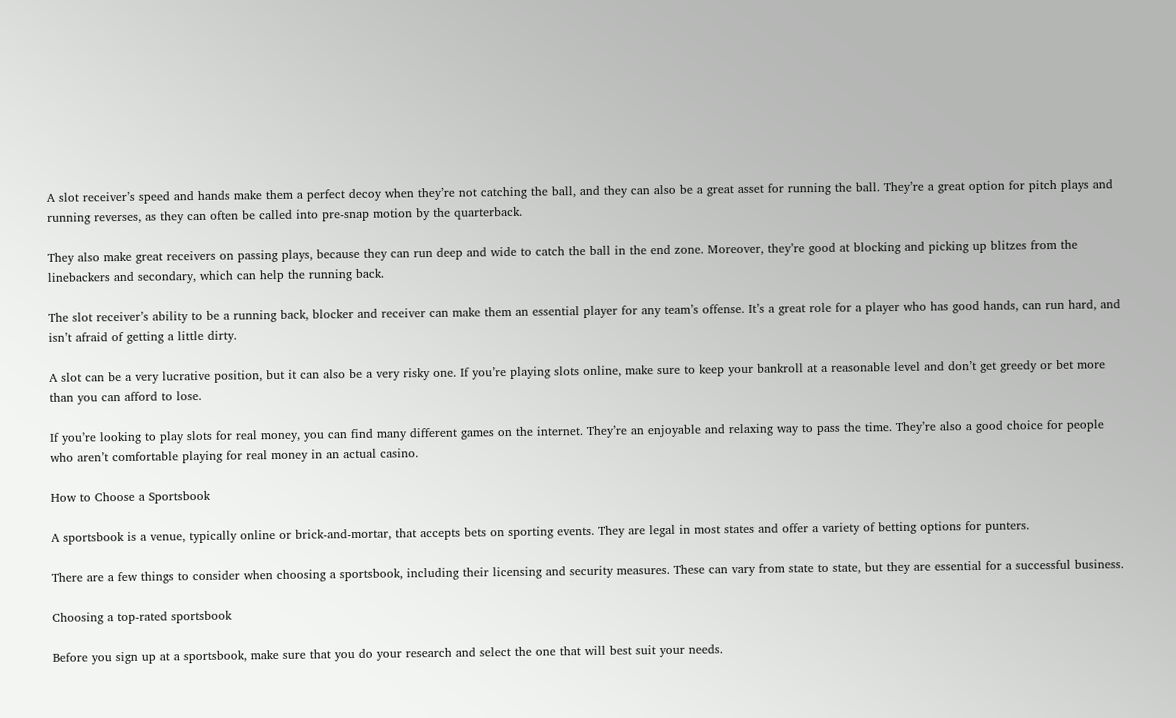A slot receiver’s speed and hands make them a perfect decoy when they’re not catching the ball, and they can also be a great asset for running the ball. They’re a great option for pitch plays and running reverses, as they can often be called into pre-snap motion by the quarterback.

They also make great receivers on passing plays, because they can run deep and wide to catch the ball in the end zone. Moreover, they’re good at blocking and picking up blitzes from the linebackers and secondary, which can help the running back.

The slot receiver’s ability to be a running back, blocker and receiver can make them an essential player for any team’s offense. It’s a great role for a player who has good hands, can run hard, and isn’t afraid of getting a little dirty.

A slot can be a very lucrative position, but it can also be a very risky one. If you’re playing slots online, make sure to keep your bankroll at a reasonable level and don’t get greedy or bet more than you can afford to lose.

If you’re looking to play slots for real money, you can find many different games on the internet. They’re an enjoyable and relaxing way to pass the time. They’re also a good choice for people who aren’t comfortable playing for real money in an actual casino.

How to Choose a Sportsbook

A sportsbook is a venue, typically online or brick-and-mortar, that accepts bets on sporting events. They are legal in most states and offer a variety of betting options for punters.

There are a few things to consider when choosing a sportsbook, including their licensing and security measures. These can vary from state to state, but they are essential for a successful business.

Choosing a top-rated sportsbook

Before you sign up at a sportsbook, make sure that you do your research and select the one that will best suit your needs.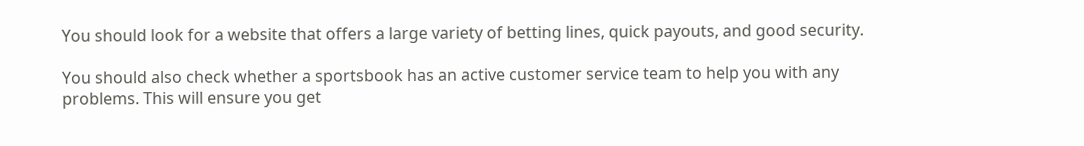You should look for a website that offers a large variety of betting lines, quick payouts, and good security.

You should also check whether a sportsbook has an active customer service team to help you with any problems. This will ensure you get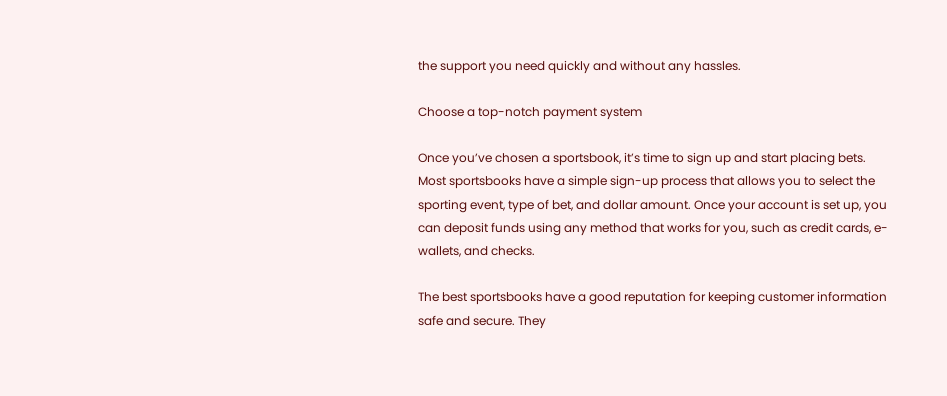the support you need quickly and without any hassles.

Choose a top-notch payment system

Once you’ve chosen a sportsbook, it’s time to sign up and start placing bets. Most sportsbooks have a simple sign-up process that allows you to select the sporting event, type of bet, and dollar amount. Once your account is set up, you can deposit funds using any method that works for you, such as credit cards, e-wallets, and checks.

The best sportsbooks have a good reputation for keeping customer information safe and secure. They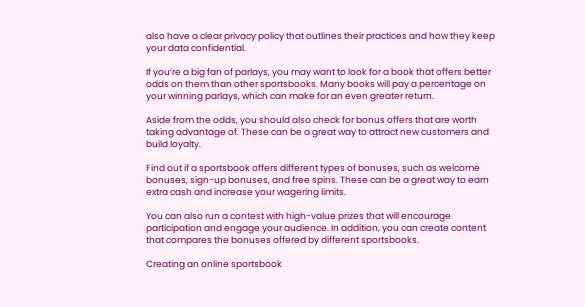also have a clear privacy policy that outlines their practices and how they keep your data confidential.

If you’re a big fan of parlays, you may want to look for a book that offers better odds on them than other sportsbooks. Many books will pay a percentage on your winning parlays, which can make for an even greater return.

Aside from the odds, you should also check for bonus offers that are worth taking advantage of. These can be a great way to attract new customers and build loyalty.

Find out if a sportsbook offers different types of bonuses, such as welcome bonuses, sign-up bonuses, and free spins. These can be a great way to earn extra cash and increase your wagering limits.

You can also run a contest with high-value prizes that will encourage participation and engage your audience. In addition, you can create content that compares the bonuses offered by different sportsbooks.

Creating an online sportsbook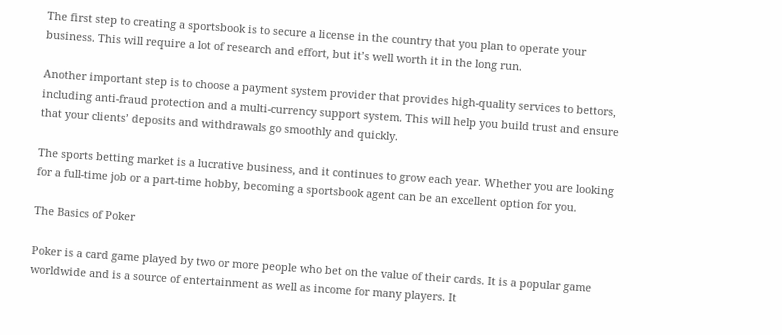The first step to creating a sportsbook is to secure a license in the country that you plan to operate your business. This will require a lot of research and effort, but it’s well worth it in the long run.

Another important step is to choose a payment system provider that provides high-quality services to bettors, including anti-fraud protection and a multi-currency support system. This will help you build trust and ensure that your clients’ deposits and withdrawals go smoothly and quickly.

The sports betting market is a lucrative business, and it continues to grow each year. Whether you are looking for a full-time job or a part-time hobby, becoming a sportsbook agent can be an excellent option for you.

The Basics of Poker

Poker is a card game played by two or more people who bet on the value of their cards. It is a popular game worldwide and is a source of entertainment as well as income for many players. It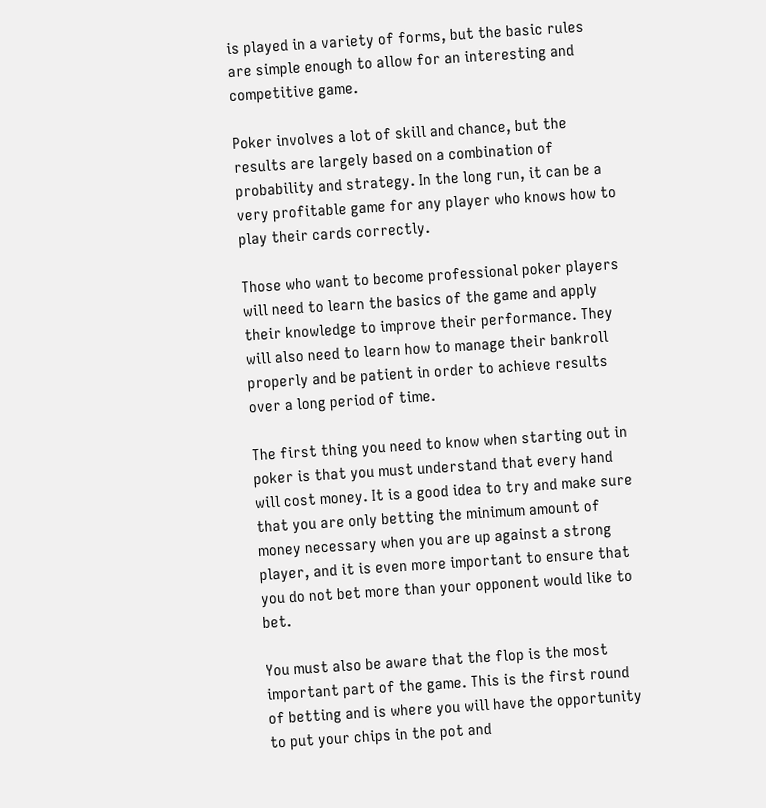is played in a variety of forms, but the basic rules are simple enough to allow for an interesting and competitive game.

Poker involves a lot of skill and chance, but the results are largely based on a combination of probability and strategy. In the long run, it can be a very profitable game for any player who knows how to play their cards correctly.

Those who want to become professional poker players will need to learn the basics of the game and apply their knowledge to improve their performance. They will also need to learn how to manage their bankroll properly and be patient in order to achieve results over a long period of time.

The first thing you need to know when starting out in poker is that you must understand that every hand will cost money. It is a good idea to try and make sure that you are only betting the minimum amount of money necessary when you are up against a strong player, and it is even more important to ensure that you do not bet more than your opponent would like to bet.

You must also be aware that the flop is the most important part of the game. This is the first round of betting and is where you will have the opportunity to put your chips in the pot and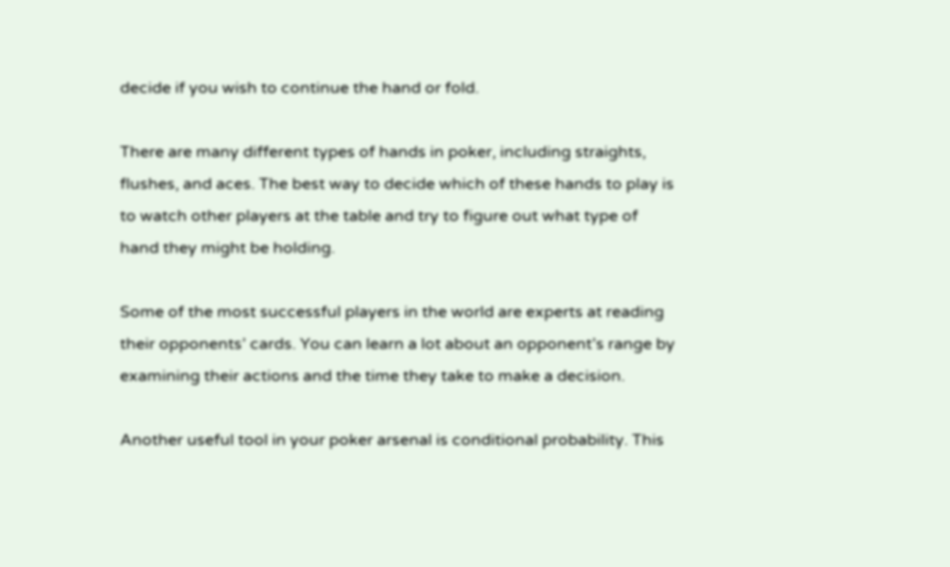decide if you wish to continue the hand or fold.

There are many different types of hands in poker, including straights, flushes, and aces. The best way to decide which of these hands to play is to watch other players at the table and try to figure out what type of hand they might be holding.

Some of the most successful players in the world are experts at reading their opponents’ cards. You can learn a lot about an opponent’s range by examining their actions and the time they take to make a decision.

Another useful tool in your poker arsenal is conditional probability. This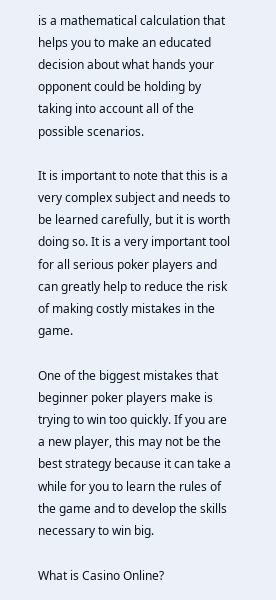is a mathematical calculation that helps you to make an educated decision about what hands your opponent could be holding by taking into account all of the possible scenarios.

It is important to note that this is a very complex subject and needs to be learned carefully, but it is worth doing so. It is a very important tool for all serious poker players and can greatly help to reduce the risk of making costly mistakes in the game.

One of the biggest mistakes that beginner poker players make is trying to win too quickly. If you are a new player, this may not be the best strategy because it can take a while for you to learn the rules of the game and to develop the skills necessary to win big.

What is Casino Online?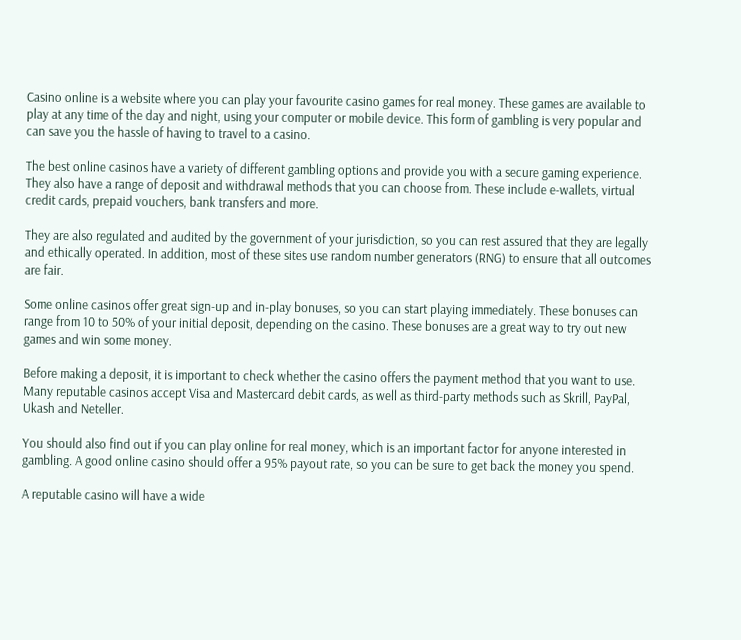Casino online is a website where you can play your favourite casino games for real money. These games are available to play at any time of the day and night, using your computer or mobile device. This form of gambling is very popular and can save you the hassle of having to travel to a casino.

The best online casinos have a variety of different gambling options and provide you with a secure gaming experience. They also have a range of deposit and withdrawal methods that you can choose from. These include e-wallets, virtual credit cards, prepaid vouchers, bank transfers and more.

They are also regulated and audited by the government of your jurisdiction, so you can rest assured that they are legally and ethically operated. In addition, most of these sites use random number generators (RNG) to ensure that all outcomes are fair.

Some online casinos offer great sign-up and in-play bonuses, so you can start playing immediately. These bonuses can range from 10 to 50% of your initial deposit, depending on the casino. These bonuses are a great way to try out new games and win some money.

Before making a deposit, it is important to check whether the casino offers the payment method that you want to use. Many reputable casinos accept Visa and Mastercard debit cards, as well as third-party methods such as Skrill, PayPal, Ukash and Neteller.

You should also find out if you can play online for real money, which is an important factor for anyone interested in gambling. A good online casino should offer a 95% payout rate, so you can be sure to get back the money you spend.

A reputable casino will have a wide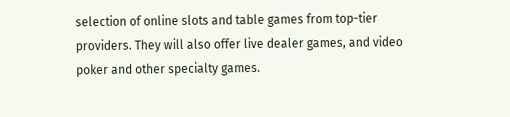selection of online slots and table games from top-tier providers. They will also offer live dealer games, and video poker and other specialty games.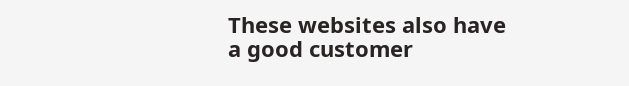These websites also have a good customer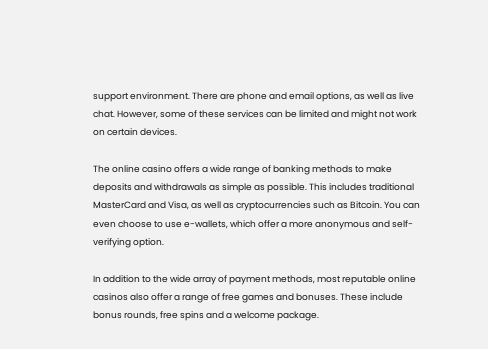support environment. There are phone and email options, as well as live chat. However, some of these services can be limited and might not work on certain devices.

The online casino offers a wide range of banking methods to make deposits and withdrawals as simple as possible. This includes traditional MasterCard and Visa, as well as cryptocurrencies such as Bitcoin. You can even choose to use e-wallets, which offer a more anonymous and self-verifying option.

In addition to the wide array of payment methods, most reputable online casinos also offer a range of free games and bonuses. These include bonus rounds, free spins and a welcome package.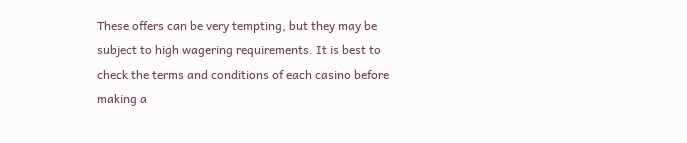These offers can be very tempting, but they may be subject to high wagering requirements. It is best to check the terms and conditions of each casino before making a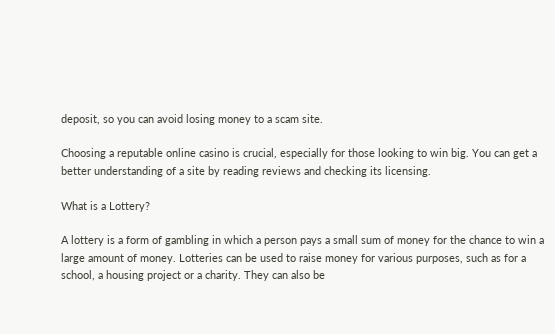deposit, so you can avoid losing money to a scam site.

Choosing a reputable online casino is crucial, especially for those looking to win big. You can get a better understanding of a site by reading reviews and checking its licensing.

What is a Lottery?

A lottery is a form of gambling in which a person pays a small sum of money for the chance to win a large amount of money. Lotteries can be used to raise money for various purposes, such as for a school, a housing project or a charity. They can also be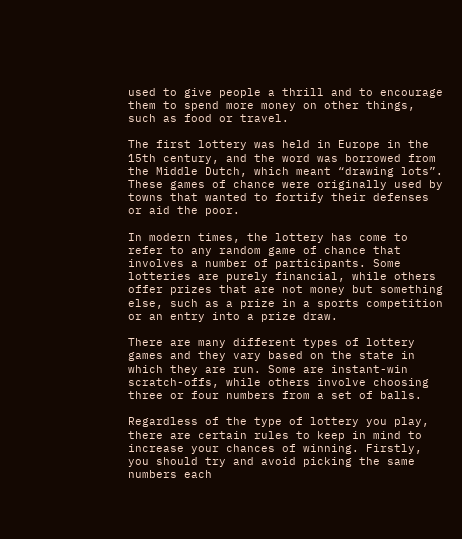used to give people a thrill and to encourage them to spend more money on other things, such as food or travel.

The first lottery was held in Europe in the 15th century, and the word was borrowed from the Middle Dutch, which meant “drawing lots”. These games of chance were originally used by towns that wanted to fortify their defenses or aid the poor.

In modern times, the lottery has come to refer to any random game of chance that involves a number of participants. Some lotteries are purely financial, while others offer prizes that are not money but something else, such as a prize in a sports competition or an entry into a prize draw.

There are many different types of lottery games and they vary based on the state in which they are run. Some are instant-win scratch-offs, while others involve choosing three or four numbers from a set of balls.

Regardless of the type of lottery you play, there are certain rules to keep in mind to increase your chances of winning. Firstly, you should try and avoid picking the same numbers each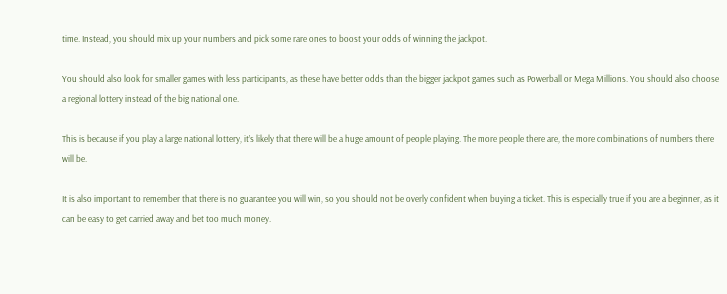time. Instead, you should mix up your numbers and pick some rare ones to boost your odds of winning the jackpot.

You should also look for smaller games with less participants, as these have better odds than the bigger jackpot games such as Powerball or Mega Millions. You should also choose a regional lottery instead of the big national one.

This is because if you play a large national lottery, it’s likely that there will be a huge amount of people playing. The more people there are, the more combinations of numbers there will be.

It is also important to remember that there is no guarantee you will win, so you should not be overly confident when buying a ticket. This is especially true if you are a beginner, as it can be easy to get carried away and bet too much money.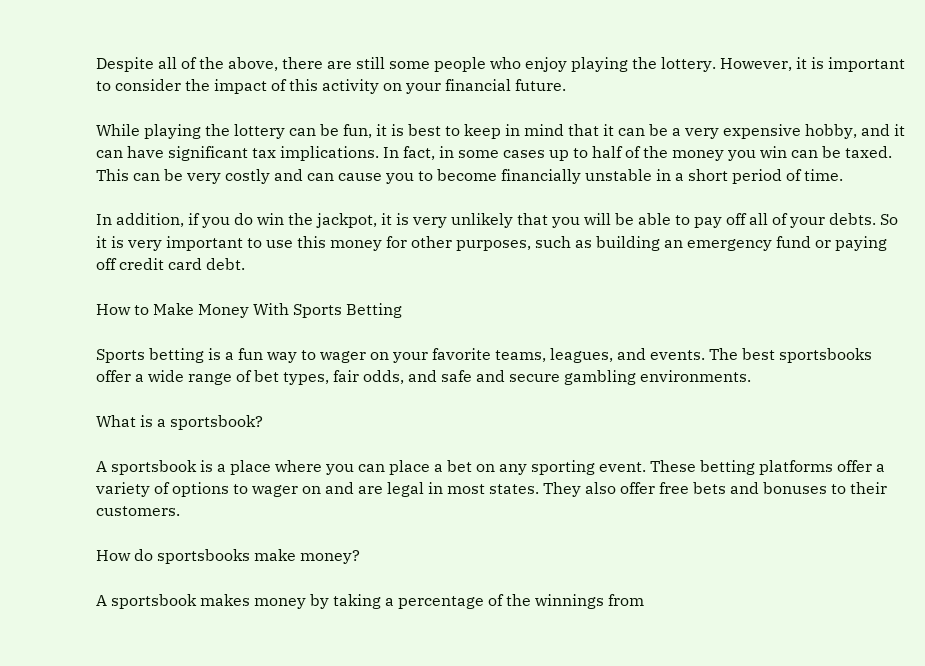Despite all of the above, there are still some people who enjoy playing the lottery. However, it is important to consider the impact of this activity on your financial future.

While playing the lottery can be fun, it is best to keep in mind that it can be a very expensive hobby, and it can have significant tax implications. In fact, in some cases up to half of the money you win can be taxed. This can be very costly and can cause you to become financially unstable in a short period of time.

In addition, if you do win the jackpot, it is very unlikely that you will be able to pay off all of your debts. So it is very important to use this money for other purposes, such as building an emergency fund or paying off credit card debt.

How to Make Money With Sports Betting

Sports betting is a fun way to wager on your favorite teams, leagues, and events. The best sportsbooks offer a wide range of bet types, fair odds, and safe and secure gambling environments.

What is a sportsbook?

A sportsbook is a place where you can place a bet on any sporting event. These betting platforms offer a variety of options to wager on and are legal in most states. They also offer free bets and bonuses to their customers.

How do sportsbooks make money?

A sportsbook makes money by taking a percentage of the winnings from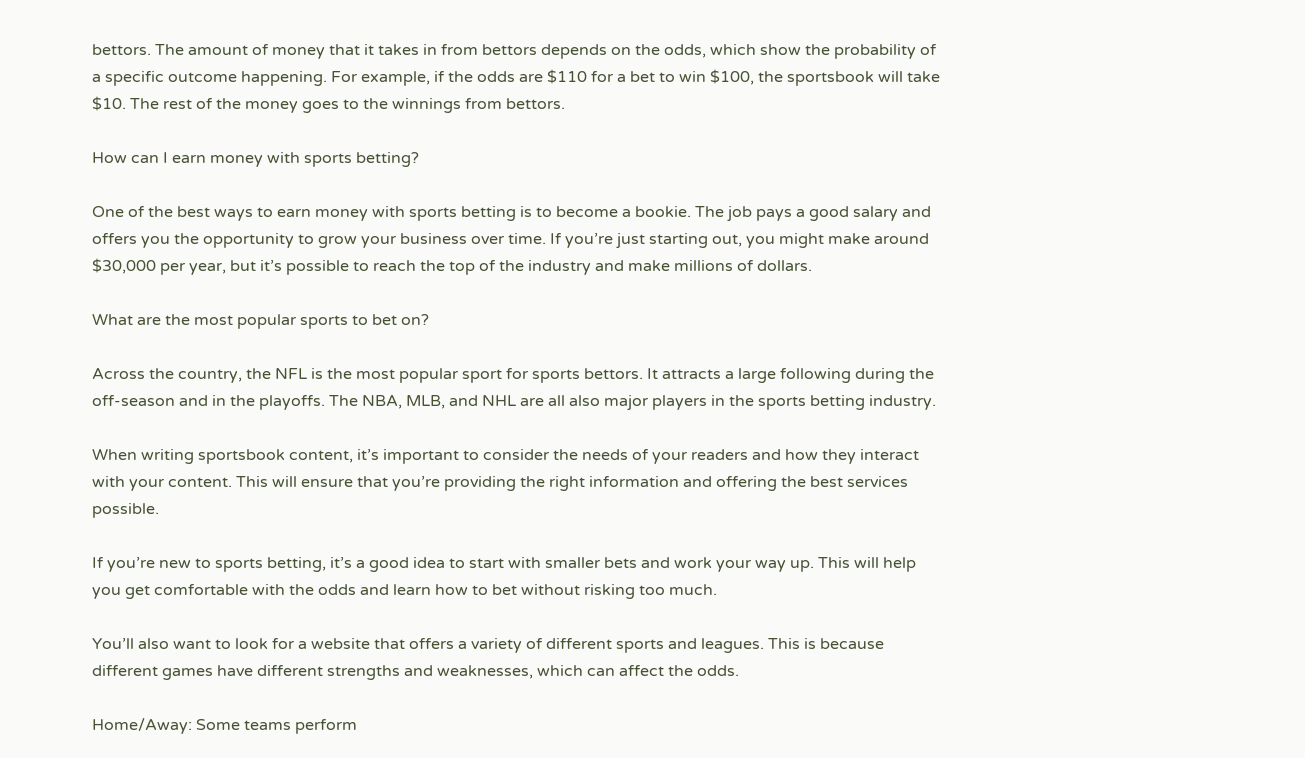bettors. The amount of money that it takes in from bettors depends on the odds, which show the probability of a specific outcome happening. For example, if the odds are $110 for a bet to win $100, the sportsbook will take $10. The rest of the money goes to the winnings from bettors.

How can I earn money with sports betting?

One of the best ways to earn money with sports betting is to become a bookie. The job pays a good salary and offers you the opportunity to grow your business over time. If you’re just starting out, you might make around $30,000 per year, but it’s possible to reach the top of the industry and make millions of dollars.

What are the most popular sports to bet on?

Across the country, the NFL is the most popular sport for sports bettors. It attracts a large following during the off-season and in the playoffs. The NBA, MLB, and NHL are all also major players in the sports betting industry.

When writing sportsbook content, it’s important to consider the needs of your readers and how they interact with your content. This will ensure that you’re providing the right information and offering the best services possible.

If you’re new to sports betting, it’s a good idea to start with smaller bets and work your way up. This will help you get comfortable with the odds and learn how to bet without risking too much.

You’ll also want to look for a website that offers a variety of different sports and leagues. This is because different games have different strengths and weaknesses, which can affect the odds.

Home/Away: Some teams perform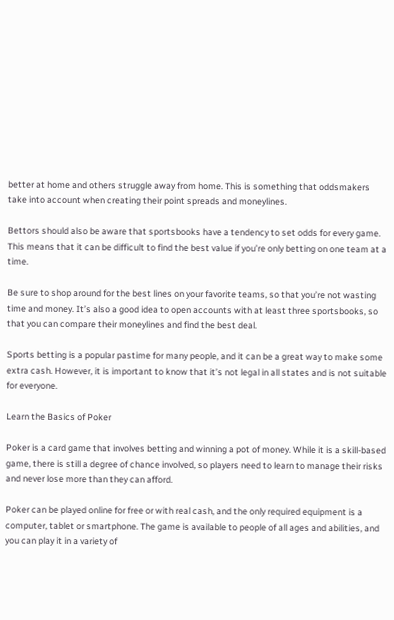better at home and others struggle away from home. This is something that oddsmakers take into account when creating their point spreads and moneylines.

Bettors should also be aware that sportsbooks have a tendency to set odds for every game. This means that it can be difficult to find the best value if you’re only betting on one team at a time.

Be sure to shop around for the best lines on your favorite teams, so that you’re not wasting time and money. It’s also a good idea to open accounts with at least three sportsbooks, so that you can compare their moneylines and find the best deal.

Sports betting is a popular pastime for many people, and it can be a great way to make some extra cash. However, it is important to know that it’s not legal in all states and is not suitable for everyone.

Learn the Basics of Poker

Poker is a card game that involves betting and winning a pot of money. While it is a skill-based game, there is still a degree of chance involved, so players need to learn to manage their risks and never lose more than they can afford.

Poker can be played online for free or with real cash, and the only required equipment is a computer, tablet or smartphone. The game is available to people of all ages and abilities, and you can play it in a variety of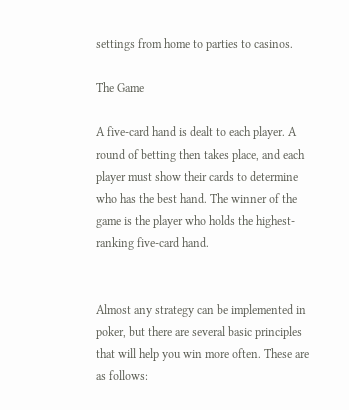settings from home to parties to casinos.

The Game

A five-card hand is dealt to each player. A round of betting then takes place, and each player must show their cards to determine who has the best hand. The winner of the game is the player who holds the highest-ranking five-card hand.


Almost any strategy can be implemented in poker, but there are several basic principles that will help you win more often. These are as follows: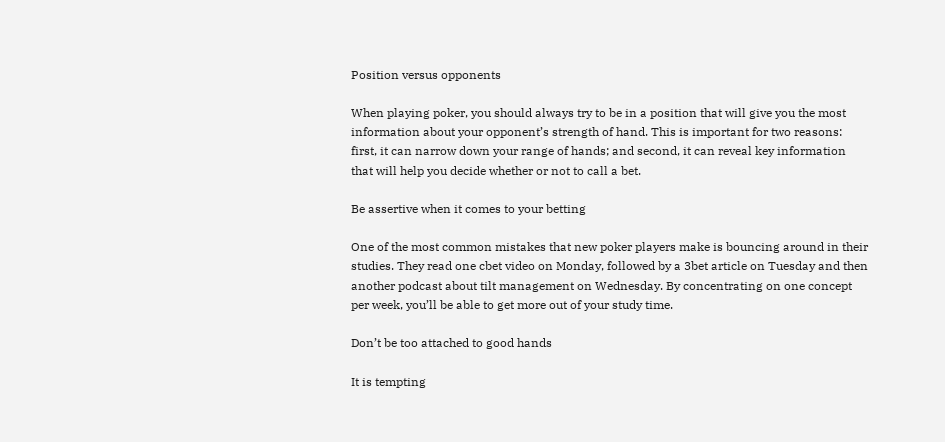Position versus opponents

When playing poker, you should always try to be in a position that will give you the most information about your opponent’s strength of hand. This is important for two reasons: first, it can narrow down your range of hands; and second, it can reveal key information that will help you decide whether or not to call a bet.

Be assertive when it comes to your betting

One of the most common mistakes that new poker players make is bouncing around in their studies. They read one cbet video on Monday, followed by a 3bet article on Tuesday and then another podcast about tilt management on Wednesday. By concentrating on one concept per week, you’ll be able to get more out of your study time.

Don’t be too attached to good hands

It is tempting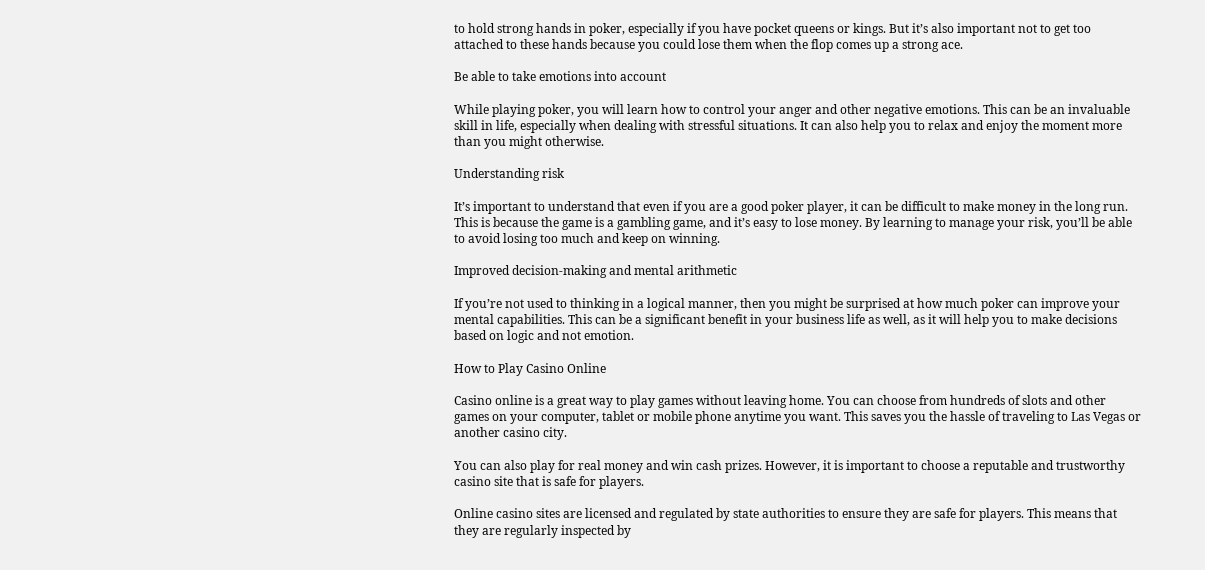to hold strong hands in poker, especially if you have pocket queens or kings. But it’s also important not to get too attached to these hands because you could lose them when the flop comes up a strong ace.

Be able to take emotions into account

While playing poker, you will learn how to control your anger and other negative emotions. This can be an invaluable skill in life, especially when dealing with stressful situations. It can also help you to relax and enjoy the moment more than you might otherwise.

Understanding risk

It’s important to understand that even if you are a good poker player, it can be difficult to make money in the long run. This is because the game is a gambling game, and it’s easy to lose money. By learning to manage your risk, you’ll be able to avoid losing too much and keep on winning.

Improved decision-making and mental arithmetic

If you’re not used to thinking in a logical manner, then you might be surprised at how much poker can improve your mental capabilities. This can be a significant benefit in your business life as well, as it will help you to make decisions based on logic and not emotion.

How to Play Casino Online

Casino online is a great way to play games without leaving home. You can choose from hundreds of slots and other games on your computer, tablet or mobile phone anytime you want. This saves you the hassle of traveling to Las Vegas or another casino city.

You can also play for real money and win cash prizes. However, it is important to choose a reputable and trustworthy casino site that is safe for players.

Online casino sites are licensed and regulated by state authorities to ensure they are safe for players. This means that they are regularly inspected by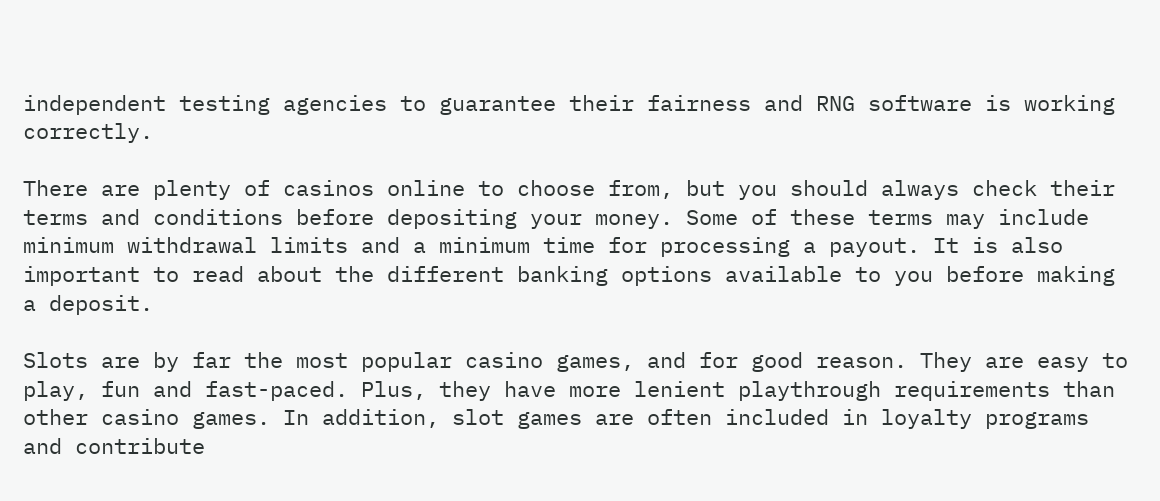independent testing agencies to guarantee their fairness and RNG software is working correctly.

There are plenty of casinos online to choose from, but you should always check their terms and conditions before depositing your money. Some of these terms may include minimum withdrawal limits and a minimum time for processing a payout. It is also important to read about the different banking options available to you before making a deposit.

Slots are by far the most popular casino games, and for good reason. They are easy to play, fun and fast-paced. Plus, they have more lenient playthrough requirements than other casino games. In addition, slot games are often included in loyalty programs and contribute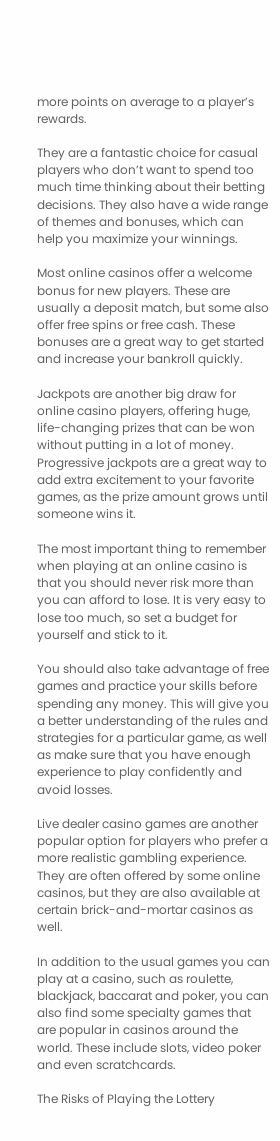more points on average to a player’s rewards.

They are a fantastic choice for casual players who don’t want to spend too much time thinking about their betting decisions. They also have a wide range of themes and bonuses, which can help you maximize your winnings.

Most online casinos offer a welcome bonus for new players. These are usually a deposit match, but some also offer free spins or free cash. These bonuses are a great way to get started and increase your bankroll quickly.

Jackpots are another big draw for online casino players, offering huge, life-changing prizes that can be won without putting in a lot of money. Progressive jackpots are a great way to add extra excitement to your favorite games, as the prize amount grows until someone wins it.

The most important thing to remember when playing at an online casino is that you should never risk more than you can afford to lose. It is very easy to lose too much, so set a budget for yourself and stick to it.

You should also take advantage of free games and practice your skills before spending any money. This will give you a better understanding of the rules and strategies for a particular game, as well as make sure that you have enough experience to play confidently and avoid losses.

Live dealer casino games are another popular option for players who prefer a more realistic gambling experience. They are often offered by some online casinos, but they are also available at certain brick-and-mortar casinos as well.

In addition to the usual games you can play at a casino, such as roulette, blackjack, baccarat and poker, you can also find some specialty games that are popular in casinos around the world. These include slots, video poker and even scratchcards.

The Risks of Playing the Lottery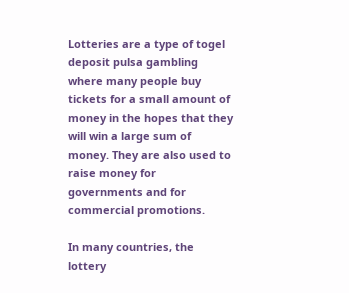Lotteries are a type of togel deposit pulsa gambling where many people buy tickets for a small amount of money in the hopes that they will win a large sum of money. They are also used to raise money for governments and for commercial promotions.

In many countries, the lottery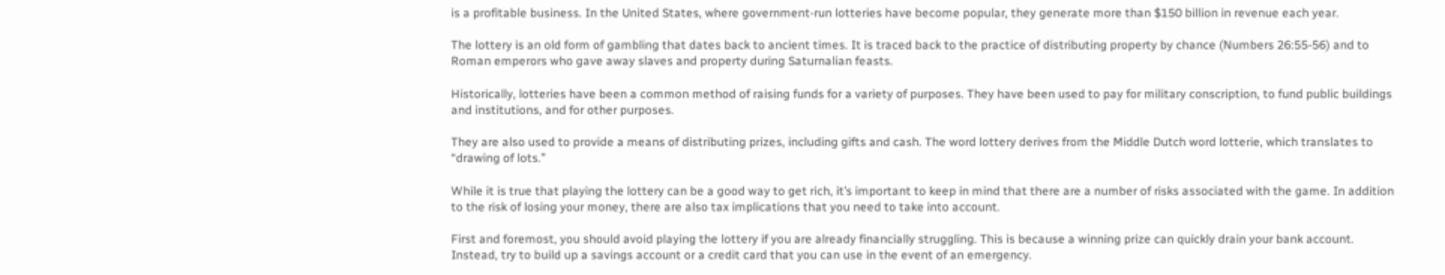is a profitable business. In the United States, where government-run lotteries have become popular, they generate more than $150 billion in revenue each year.

The lottery is an old form of gambling that dates back to ancient times. It is traced back to the practice of distributing property by chance (Numbers 26:55-56) and to Roman emperors who gave away slaves and property during Saturnalian feasts.

Historically, lotteries have been a common method of raising funds for a variety of purposes. They have been used to pay for military conscription, to fund public buildings and institutions, and for other purposes.

They are also used to provide a means of distributing prizes, including gifts and cash. The word lottery derives from the Middle Dutch word lotterie, which translates to “drawing of lots.”

While it is true that playing the lottery can be a good way to get rich, it’s important to keep in mind that there are a number of risks associated with the game. In addition to the risk of losing your money, there are also tax implications that you need to take into account.

First and foremost, you should avoid playing the lottery if you are already financially struggling. This is because a winning prize can quickly drain your bank account. Instead, try to build up a savings account or a credit card that you can use in the event of an emergency.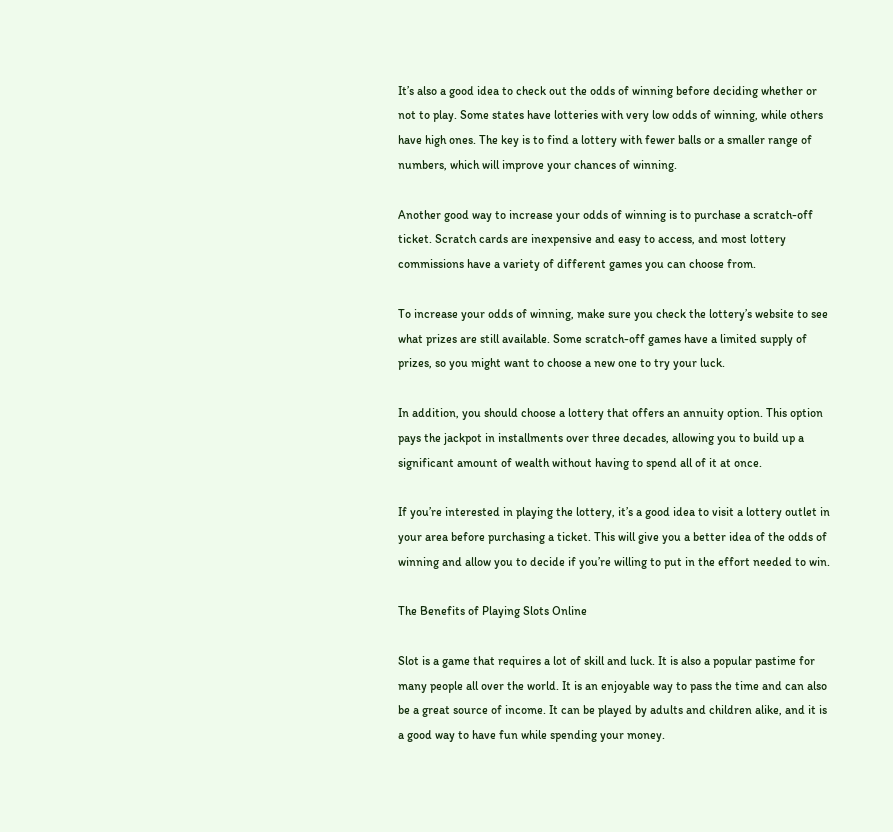It’s also a good idea to check out the odds of winning before deciding whether or not to play. Some states have lotteries with very low odds of winning, while others have high ones. The key is to find a lottery with fewer balls or a smaller range of numbers, which will improve your chances of winning.

Another good way to increase your odds of winning is to purchase a scratch-off ticket. Scratch cards are inexpensive and easy to access, and most lottery commissions have a variety of different games you can choose from.

To increase your odds of winning, make sure you check the lottery’s website to see what prizes are still available. Some scratch-off games have a limited supply of prizes, so you might want to choose a new one to try your luck.

In addition, you should choose a lottery that offers an annuity option. This option pays the jackpot in installments over three decades, allowing you to build up a significant amount of wealth without having to spend all of it at once.

If you’re interested in playing the lottery, it’s a good idea to visit a lottery outlet in your area before purchasing a ticket. This will give you a better idea of the odds of winning and allow you to decide if you’re willing to put in the effort needed to win.

The Benefits of Playing Slots Online

Slot is a game that requires a lot of skill and luck. It is also a popular pastime for many people all over the world. It is an enjoyable way to pass the time and can also be a great source of income. It can be played by adults and children alike, and it is a good way to have fun while spending your money.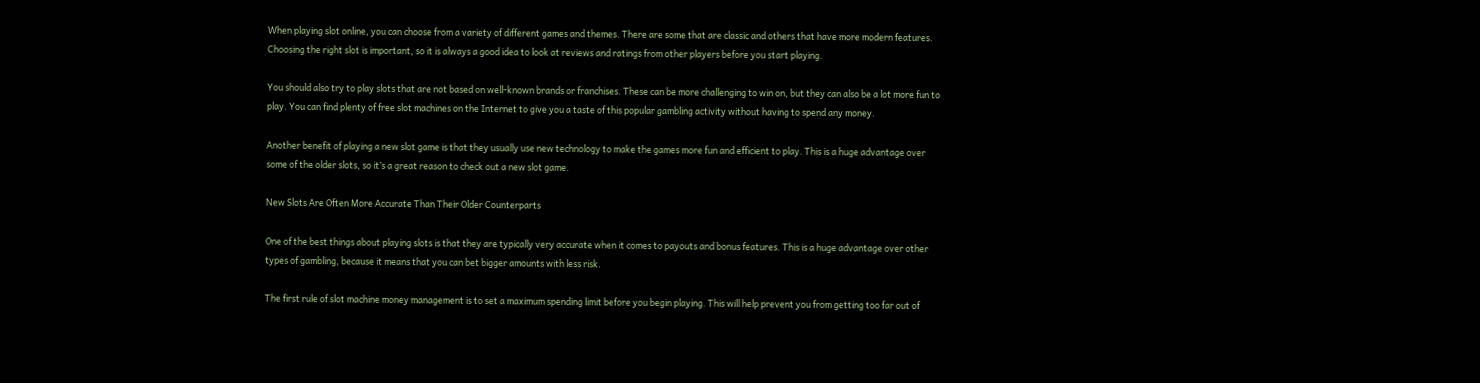When playing slot online, you can choose from a variety of different games and themes. There are some that are classic and others that have more modern features. Choosing the right slot is important, so it is always a good idea to look at reviews and ratings from other players before you start playing.

You should also try to play slots that are not based on well-known brands or franchises. These can be more challenging to win on, but they can also be a lot more fun to play. You can find plenty of free slot machines on the Internet to give you a taste of this popular gambling activity without having to spend any money.

Another benefit of playing a new slot game is that they usually use new technology to make the games more fun and efficient to play. This is a huge advantage over some of the older slots, so it’s a great reason to check out a new slot game.

New Slots Are Often More Accurate Than Their Older Counterparts

One of the best things about playing slots is that they are typically very accurate when it comes to payouts and bonus features. This is a huge advantage over other types of gambling, because it means that you can bet bigger amounts with less risk.

The first rule of slot machine money management is to set a maximum spending limit before you begin playing. This will help prevent you from getting too far out of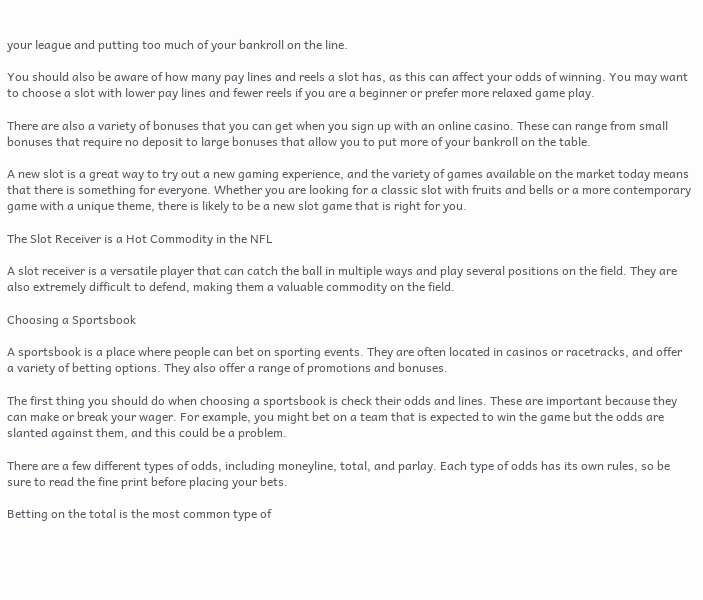your league and putting too much of your bankroll on the line.

You should also be aware of how many pay lines and reels a slot has, as this can affect your odds of winning. You may want to choose a slot with lower pay lines and fewer reels if you are a beginner or prefer more relaxed game play.

There are also a variety of bonuses that you can get when you sign up with an online casino. These can range from small bonuses that require no deposit to large bonuses that allow you to put more of your bankroll on the table.

A new slot is a great way to try out a new gaming experience, and the variety of games available on the market today means that there is something for everyone. Whether you are looking for a classic slot with fruits and bells or a more contemporary game with a unique theme, there is likely to be a new slot game that is right for you.

The Slot Receiver is a Hot Commodity in the NFL

A slot receiver is a versatile player that can catch the ball in multiple ways and play several positions on the field. They are also extremely difficult to defend, making them a valuable commodity on the field.

Choosing a Sportsbook

A sportsbook is a place where people can bet on sporting events. They are often located in casinos or racetracks, and offer a variety of betting options. They also offer a range of promotions and bonuses.

The first thing you should do when choosing a sportsbook is check their odds and lines. These are important because they can make or break your wager. For example, you might bet on a team that is expected to win the game but the odds are slanted against them, and this could be a problem.

There are a few different types of odds, including moneyline, total, and parlay. Each type of odds has its own rules, so be sure to read the fine print before placing your bets.

Betting on the total is the most common type of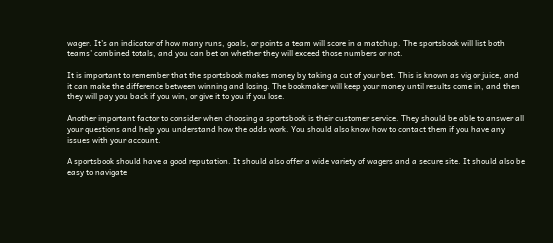wager. It’s an indicator of how many runs, goals, or points a team will score in a matchup. The sportsbook will list both teams’ combined totals, and you can bet on whether they will exceed those numbers or not.

It is important to remember that the sportsbook makes money by taking a cut of your bet. This is known as vig or juice, and it can make the difference between winning and losing. The bookmaker will keep your money until results come in, and then they will pay you back if you win, or give it to you if you lose.

Another important factor to consider when choosing a sportsbook is their customer service. They should be able to answer all your questions and help you understand how the odds work. You should also know how to contact them if you have any issues with your account.

A sportsbook should have a good reputation. It should also offer a wide variety of wagers and a secure site. It should also be easy to navigate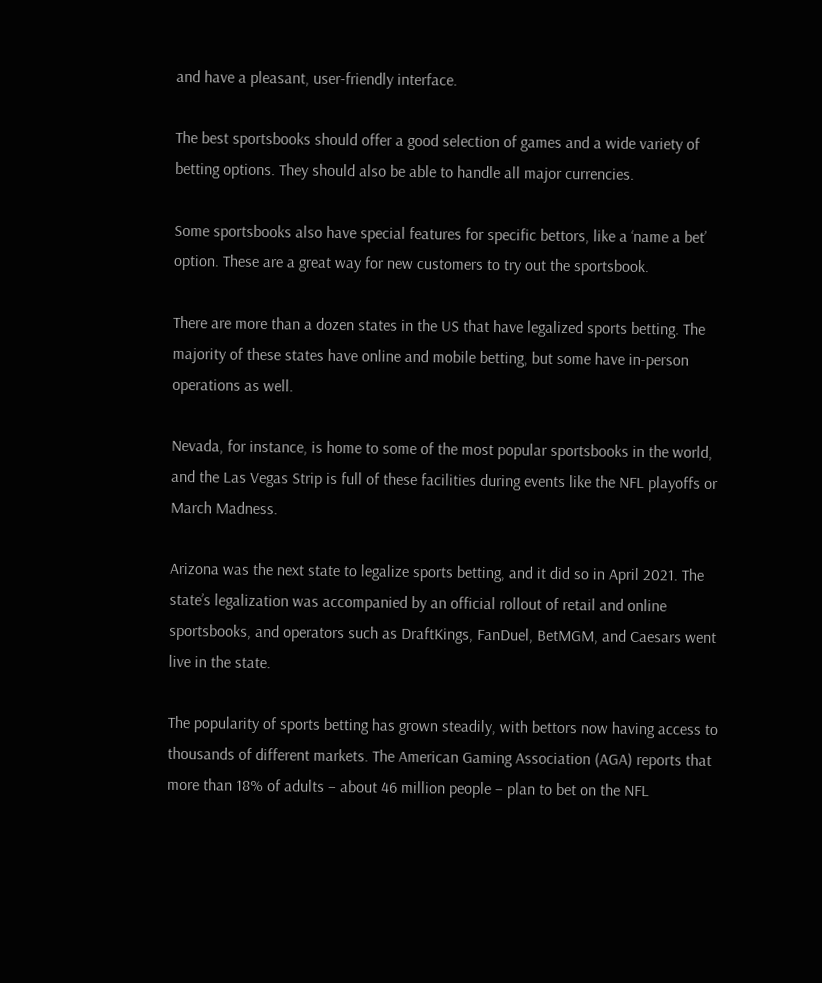and have a pleasant, user-friendly interface.

The best sportsbooks should offer a good selection of games and a wide variety of betting options. They should also be able to handle all major currencies.

Some sportsbooks also have special features for specific bettors, like a ‘name a bet’ option. These are a great way for new customers to try out the sportsbook.

There are more than a dozen states in the US that have legalized sports betting. The majority of these states have online and mobile betting, but some have in-person operations as well.

Nevada, for instance, is home to some of the most popular sportsbooks in the world, and the Las Vegas Strip is full of these facilities during events like the NFL playoffs or March Madness.

Arizona was the next state to legalize sports betting, and it did so in April 2021. The state’s legalization was accompanied by an official rollout of retail and online sportsbooks, and operators such as DraftKings, FanDuel, BetMGM, and Caesars went live in the state.

The popularity of sports betting has grown steadily, with bettors now having access to thousands of different markets. The American Gaming Association (AGA) reports that more than 18% of adults – about 46 million people – plan to bet on the NFL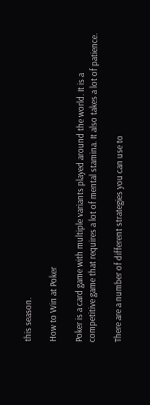this season.

How to Win at Poker

Poker is a card game with multiple variants played around the world. It is a competitive game that requires a lot of mental stamina. It also takes a lot of patience.

There are a number of different strategies you can use to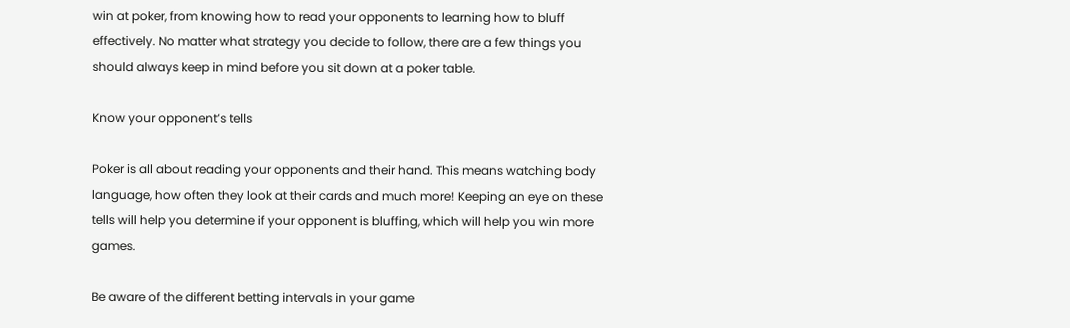win at poker, from knowing how to read your opponents to learning how to bluff effectively. No matter what strategy you decide to follow, there are a few things you should always keep in mind before you sit down at a poker table.

Know your opponent’s tells

Poker is all about reading your opponents and their hand. This means watching body language, how often they look at their cards and much more! Keeping an eye on these tells will help you determine if your opponent is bluffing, which will help you win more games.

Be aware of the different betting intervals in your game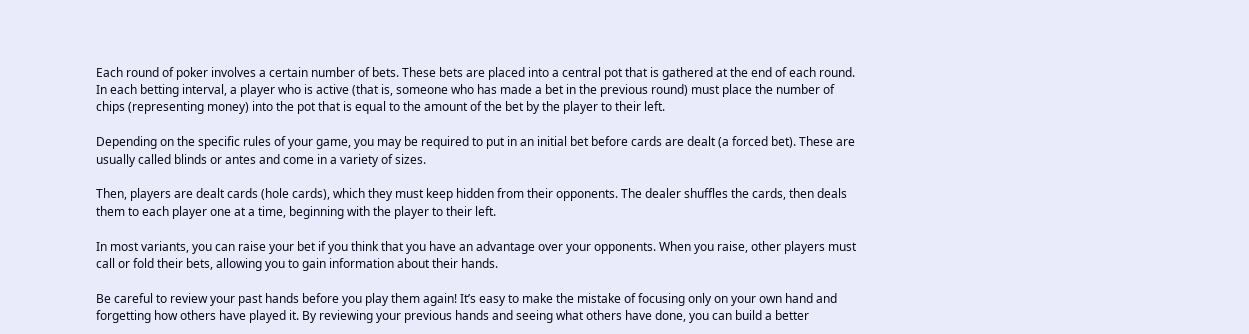Each round of poker involves a certain number of bets. These bets are placed into a central pot that is gathered at the end of each round. In each betting interval, a player who is active (that is, someone who has made a bet in the previous round) must place the number of chips (representing money) into the pot that is equal to the amount of the bet by the player to their left.

Depending on the specific rules of your game, you may be required to put in an initial bet before cards are dealt (a forced bet). These are usually called blinds or antes and come in a variety of sizes.

Then, players are dealt cards (hole cards), which they must keep hidden from their opponents. The dealer shuffles the cards, then deals them to each player one at a time, beginning with the player to their left.

In most variants, you can raise your bet if you think that you have an advantage over your opponents. When you raise, other players must call or fold their bets, allowing you to gain information about their hands.

Be careful to review your past hands before you play them again! It’s easy to make the mistake of focusing only on your own hand and forgetting how others have played it. By reviewing your previous hands and seeing what others have done, you can build a better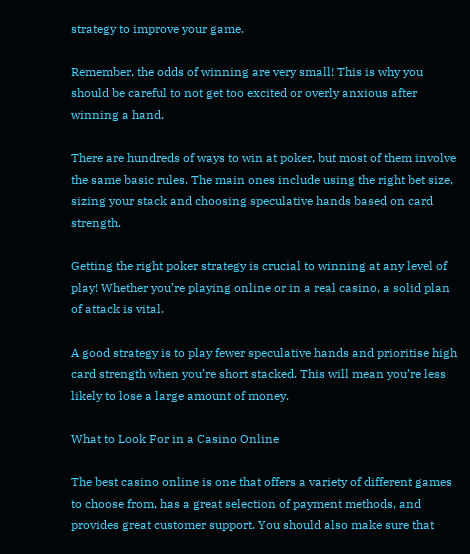strategy to improve your game.

Remember, the odds of winning are very small! This is why you should be careful to not get too excited or overly anxious after winning a hand.

There are hundreds of ways to win at poker, but most of them involve the same basic rules. The main ones include using the right bet size, sizing your stack and choosing speculative hands based on card strength.

Getting the right poker strategy is crucial to winning at any level of play! Whether you’re playing online or in a real casino, a solid plan of attack is vital.

A good strategy is to play fewer speculative hands and prioritise high card strength when you’re short stacked. This will mean you’re less likely to lose a large amount of money.

What to Look For in a Casino Online

The best casino online is one that offers a variety of different games to choose from, has a great selection of payment methods, and provides great customer support. You should also make sure that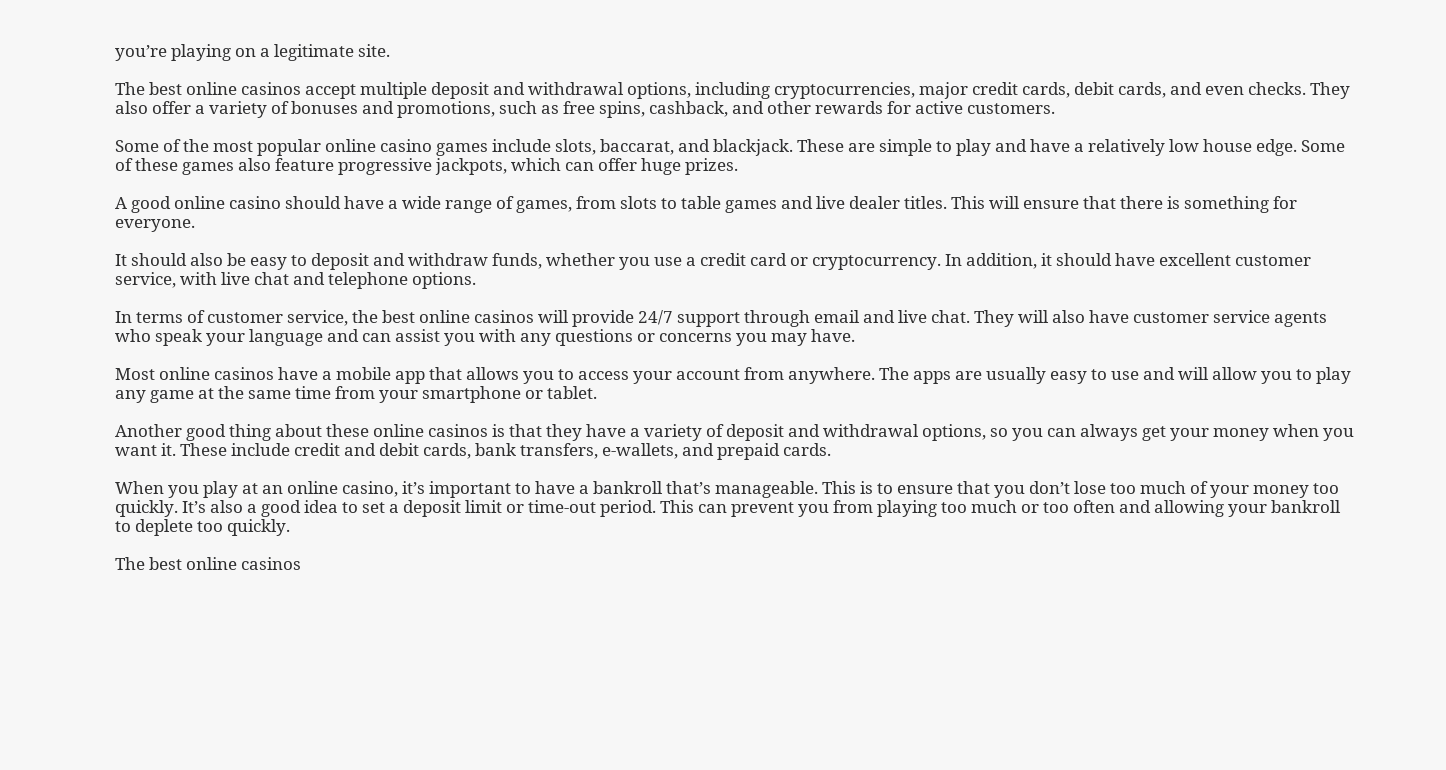you’re playing on a legitimate site.

The best online casinos accept multiple deposit and withdrawal options, including cryptocurrencies, major credit cards, debit cards, and even checks. They also offer a variety of bonuses and promotions, such as free spins, cashback, and other rewards for active customers.

Some of the most popular online casino games include slots, baccarat, and blackjack. These are simple to play and have a relatively low house edge. Some of these games also feature progressive jackpots, which can offer huge prizes.

A good online casino should have a wide range of games, from slots to table games and live dealer titles. This will ensure that there is something for everyone.

It should also be easy to deposit and withdraw funds, whether you use a credit card or cryptocurrency. In addition, it should have excellent customer service, with live chat and telephone options.

In terms of customer service, the best online casinos will provide 24/7 support through email and live chat. They will also have customer service agents who speak your language and can assist you with any questions or concerns you may have.

Most online casinos have a mobile app that allows you to access your account from anywhere. The apps are usually easy to use and will allow you to play any game at the same time from your smartphone or tablet.

Another good thing about these online casinos is that they have a variety of deposit and withdrawal options, so you can always get your money when you want it. These include credit and debit cards, bank transfers, e-wallets, and prepaid cards.

When you play at an online casino, it’s important to have a bankroll that’s manageable. This is to ensure that you don’t lose too much of your money too quickly. It’s also a good idea to set a deposit limit or time-out period. This can prevent you from playing too much or too often and allowing your bankroll to deplete too quickly.

The best online casinos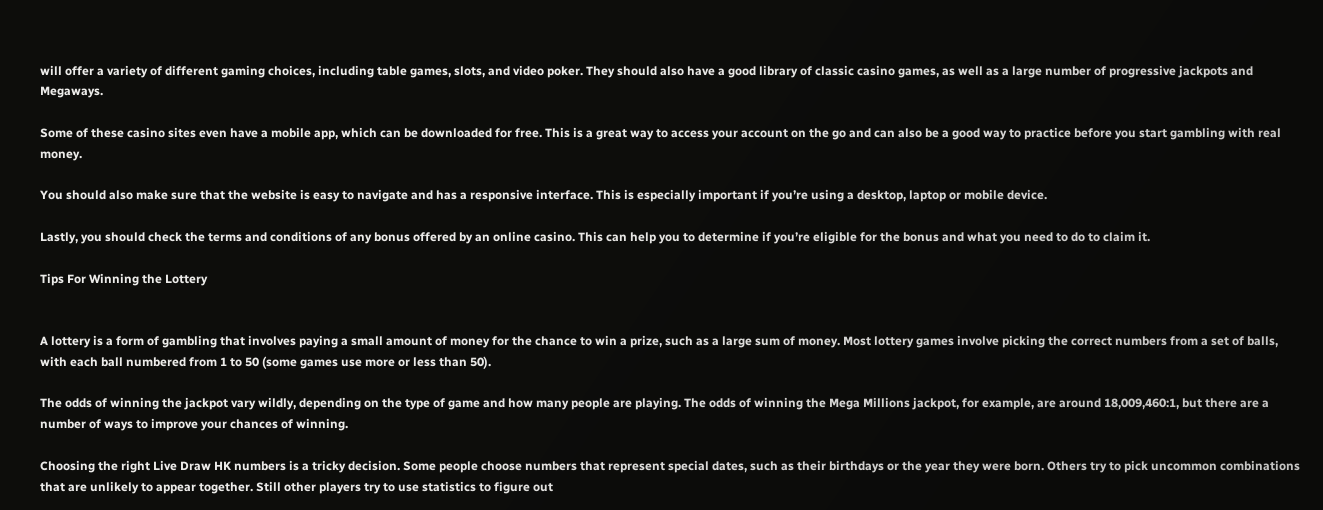will offer a variety of different gaming choices, including table games, slots, and video poker. They should also have a good library of classic casino games, as well as a large number of progressive jackpots and Megaways.

Some of these casino sites even have a mobile app, which can be downloaded for free. This is a great way to access your account on the go and can also be a good way to practice before you start gambling with real money.

You should also make sure that the website is easy to navigate and has a responsive interface. This is especially important if you’re using a desktop, laptop or mobile device.

Lastly, you should check the terms and conditions of any bonus offered by an online casino. This can help you to determine if you’re eligible for the bonus and what you need to do to claim it.

Tips For Winning the Lottery


A lottery is a form of gambling that involves paying a small amount of money for the chance to win a prize, such as a large sum of money. Most lottery games involve picking the correct numbers from a set of balls, with each ball numbered from 1 to 50 (some games use more or less than 50).

The odds of winning the jackpot vary wildly, depending on the type of game and how many people are playing. The odds of winning the Mega Millions jackpot, for example, are around 18,009,460:1, but there are a number of ways to improve your chances of winning.

Choosing the right Live Draw HK numbers is a tricky decision. Some people choose numbers that represent special dates, such as their birthdays or the year they were born. Others try to pick uncommon combinations that are unlikely to appear together. Still other players try to use statistics to figure out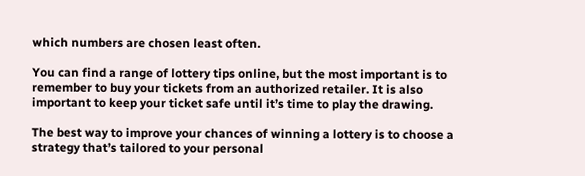which numbers are chosen least often.

You can find a range of lottery tips online, but the most important is to remember to buy your tickets from an authorized retailer. It is also important to keep your ticket safe until it’s time to play the drawing.

The best way to improve your chances of winning a lottery is to choose a strategy that’s tailored to your personal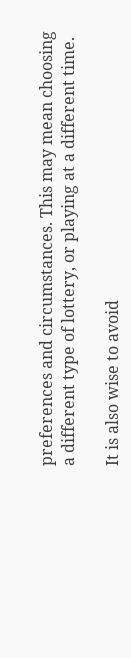preferences and circumstances. This may mean choosing a different type of lottery, or playing at a different time.

It is also wise to avoid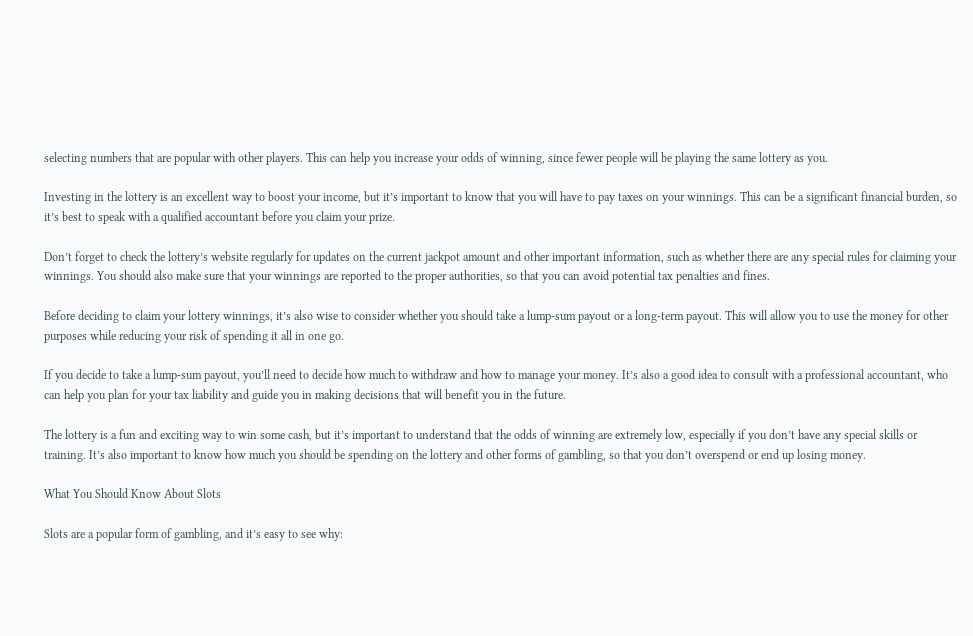selecting numbers that are popular with other players. This can help you increase your odds of winning, since fewer people will be playing the same lottery as you.

Investing in the lottery is an excellent way to boost your income, but it’s important to know that you will have to pay taxes on your winnings. This can be a significant financial burden, so it’s best to speak with a qualified accountant before you claim your prize.

Don’t forget to check the lottery’s website regularly for updates on the current jackpot amount and other important information, such as whether there are any special rules for claiming your winnings. You should also make sure that your winnings are reported to the proper authorities, so that you can avoid potential tax penalties and fines.

Before deciding to claim your lottery winnings, it’s also wise to consider whether you should take a lump-sum payout or a long-term payout. This will allow you to use the money for other purposes while reducing your risk of spending it all in one go.

If you decide to take a lump-sum payout, you’ll need to decide how much to withdraw and how to manage your money. It’s also a good idea to consult with a professional accountant, who can help you plan for your tax liability and guide you in making decisions that will benefit you in the future.

The lottery is a fun and exciting way to win some cash, but it’s important to understand that the odds of winning are extremely low, especially if you don’t have any special skills or training. It’s also important to know how much you should be spending on the lottery and other forms of gambling, so that you don’t overspend or end up losing money.

What You Should Know About Slots

Slots are a popular form of gambling, and it’s easy to see why: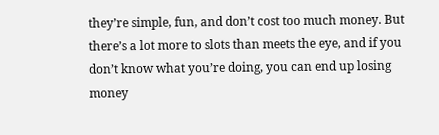they’re simple, fun, and don’t cost too much money. But there’s a lot more to slots than meets the eye, and if you don’t know what you’re doing, you can end up losing money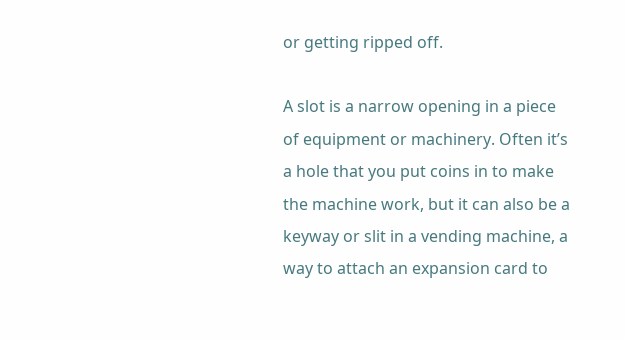or getting ripped off.

A slot is a narrow opening in a piece of equipment or machinery. Often it’s a hole that you put coins in to make the machine work, but it can also be a keyway or slit in a vending machine, a way to attach an expansion card to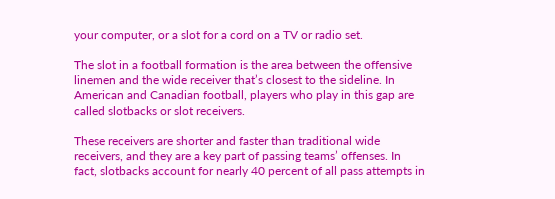your computer, or a slot for a cord on a TV or radio set.

The slot in a football formation is the area between the offensive linemen and the wide receiver that’s closest to the sideline. In American and Canadian football, players who play in this gap are called slotbacks or slot receivers.

These receivers are shorter and faster than traditional wide receivers, and they are a key part of passing teams’ offenses. In fact, slotbacks account for nearly 40 percent of all pass attempts in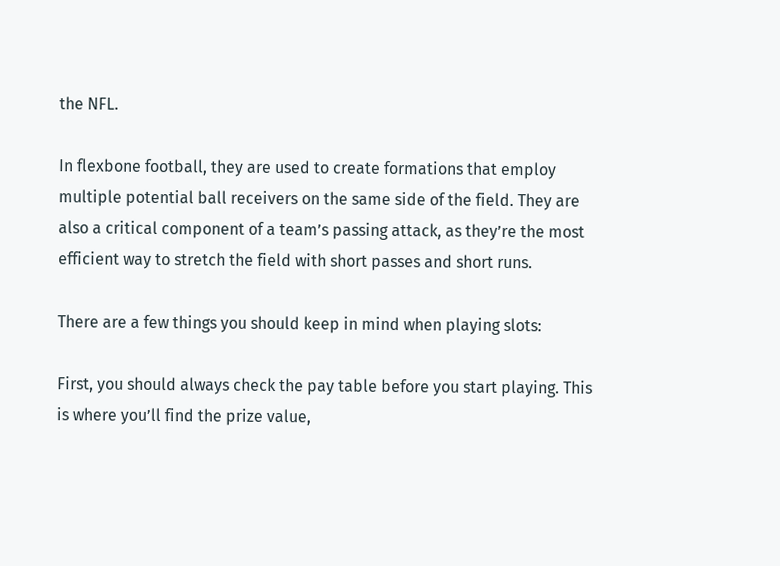the NFL.

In flexbone football, they are used to create formations that employ multiple potential ball receivers on the same side of the field. They are also a critical component of a team’s passing attack, as they’re the most efficient way to stretch the field with short passes and short runs.

There are a few things you should keep in mind when playing slots:

First, you should always check the pay table before you start playing. This is where you’ll find the prize value,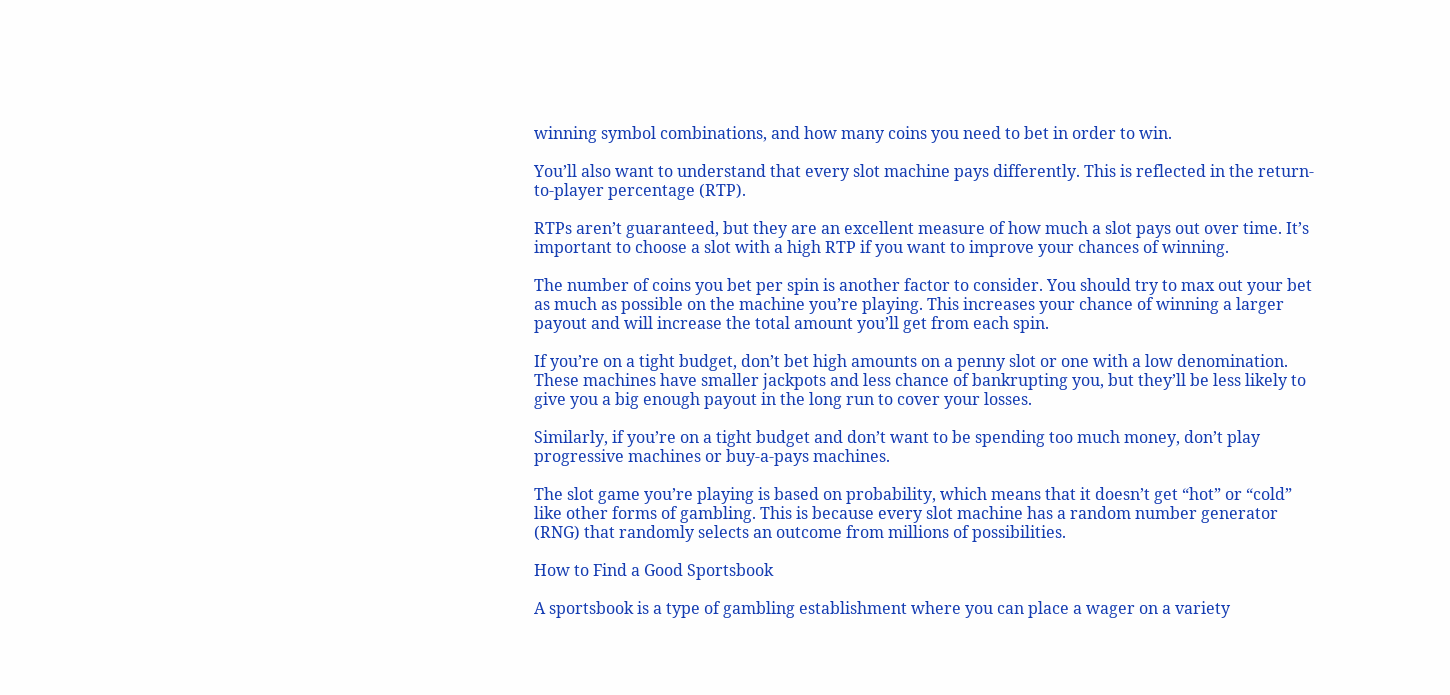winning symbol combinations, and how many coins you need to bet in order to win.

You’ll also want to understand that every slot machine pays differently. This is reflected in the return-to-player percentage (RTP).

RTPs aren’t guaranteed, but they are an excellent measure of how much a slot pays out over time. It’s important to choose a slot with a high RTP if you want to improve your chances of winning.

The number of coins you bet per spin is another factor to consider. You should try to max out your bet as much as possible on the machine you’re playing. This increases your chance of winning a larger payout and will increase the total amount you’ll get from each spin.

If you’re on a tight budget, don’t bet high amounts on a penny slot or one with a low denomination. These machines have smaller jackpots and less chance of bankrupting you, but they’ll be less likely to give you a big enough payout in the long run to cover your losses.

Similarly, if you’re on a tight budget and don’t want to be spending too much money, don’t play progressive machines or buy-a-pays machines.

The slot game you’re playing is based on probability, which means that it doesn’t get “hot” or “cold” like other forms of gambling. This is because every slot machine has a random number generator (RNG) that randomly selects an outcome from millions of possibilities.

How to Find a Good Sportsbook

A sportsbook is a type of gambling establishment where you can place a wager on a variety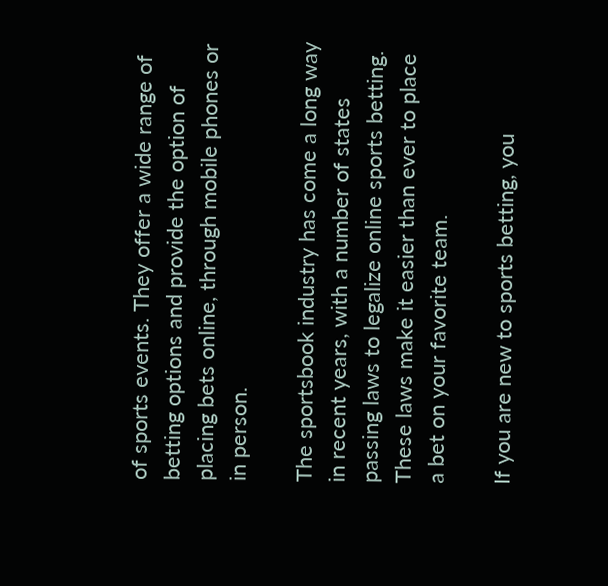of sports events. They offer a wide range of betting options and provide the option of placing bets online, through mobile phones or in person.

The sportsbook industry has come a long way in recent years, with a number of states passing laws to legalize online sports betting. These laws make it easier than ever to place a bet on your favorite team.

If you are new to sports betting, you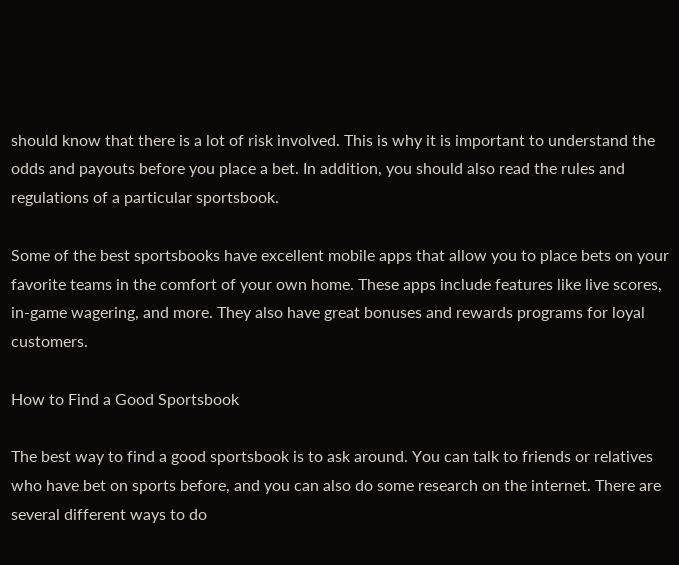should know that there is a lot of risk involved. This is why it is important to understand the odds and payouts before you place a bet. In addition, you should also read the rules and regulations of a particular sportsbook.

Some of the best sportsbooks have excellent mobile apps that allow you to place bets on your favorite teams in the comfort of your own home. These apps include features like live scores, in-game wagering, and more. They also have great bonuses and rewards programs for loyal customers.

How to Find a Good Sportsbook

The best way to find a good sportsbook is to ask around. You can talk to friends or relatives who have bet on sports before, and you can also do some research on the internet. There are several different ways to do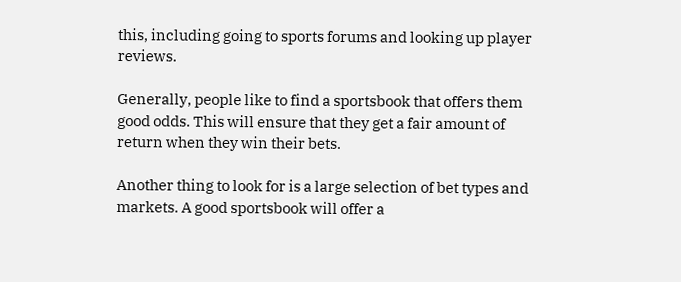this, including going to sports forums and looking up player reviews.

Generally, people like to find a sportsbook that offers them good odds. This will ensure that they get a fair amount of return when they win their bets.

Another thing to look for is a large selection of bet types and markets. A good sportsbook will offer a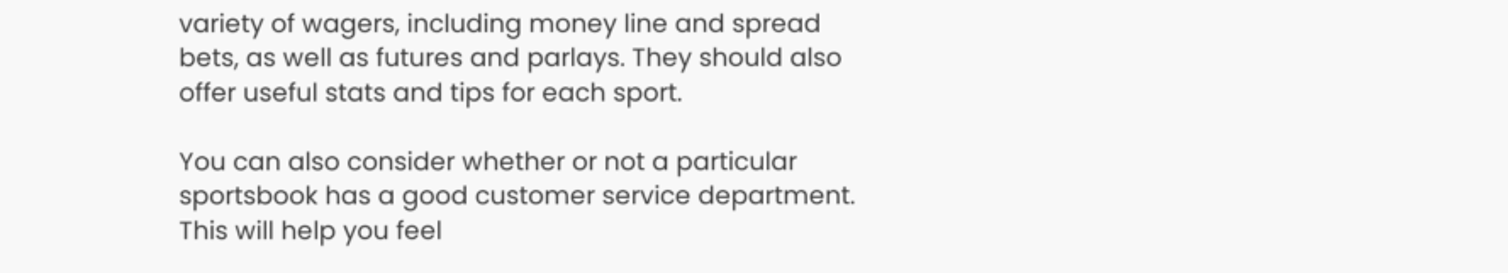variety of wagers, including money line and spread bets, as well as futures and parlays. They should also offer useful stats and tips for each sport.

You can also consider whether or not a particular sportsbook has a good customer service department. This will help you feel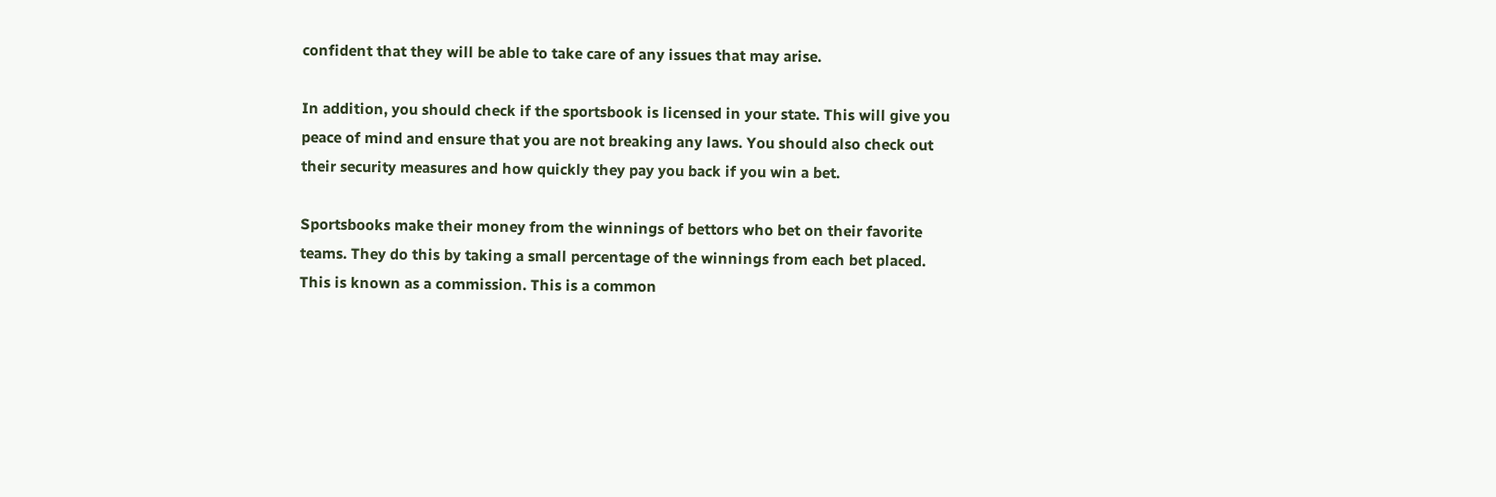confident that they will be able to take care of any issues that may arise.

In addition, you should check if the sportsbook is licensed in your state. This will give you peace of mind and ensure that you are not breaking any laws. You should also check out their security measures and how quickly they pay you back if you win a bet.

Sportsbooks make their money from the winnings of bettors who bet on their favorite teams. They do this by taking a small percentage of the winnings from each bet placed. This is known as a commission. This is a common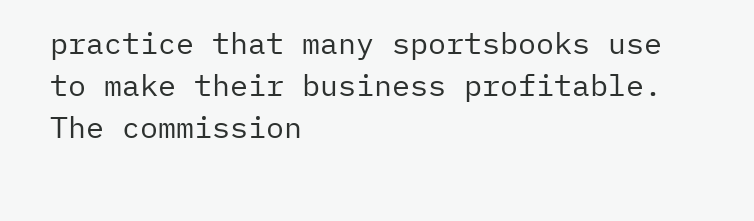practice that many sportsbooks use to make their business profitable. The commission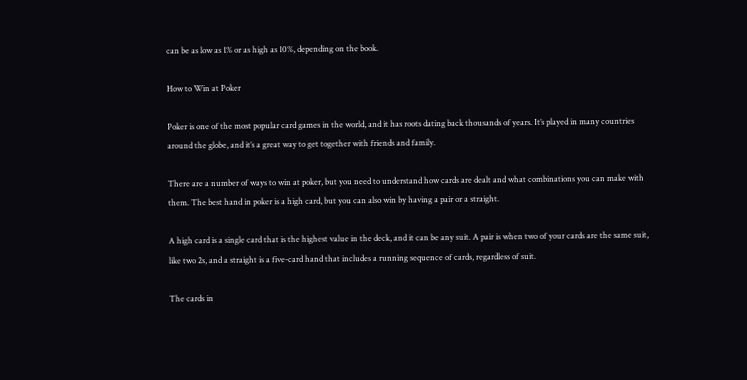can be as low as 1% or as high as 10%, depending on the book.

How to Win at Poker

Poker is one of the most popular card games in the world, and it has roots dating back thousands of years. It’s played in many countries around the globe, and it’s a great way to get together with friends and family.

There are a number of ways to win at poker, but you need to understand how cards are dealt and what combinations you can make with them. The best hand in poker is a high card, but you can also win by having a pair or a straight.

A high card is a single card that is the highest value in the deck, and it can be any suit. A pair is when two of your cards are the same suit, like two 2s, and a straight is a five-card hand that includes a running sequence of cards, regardless of suit.

The cards in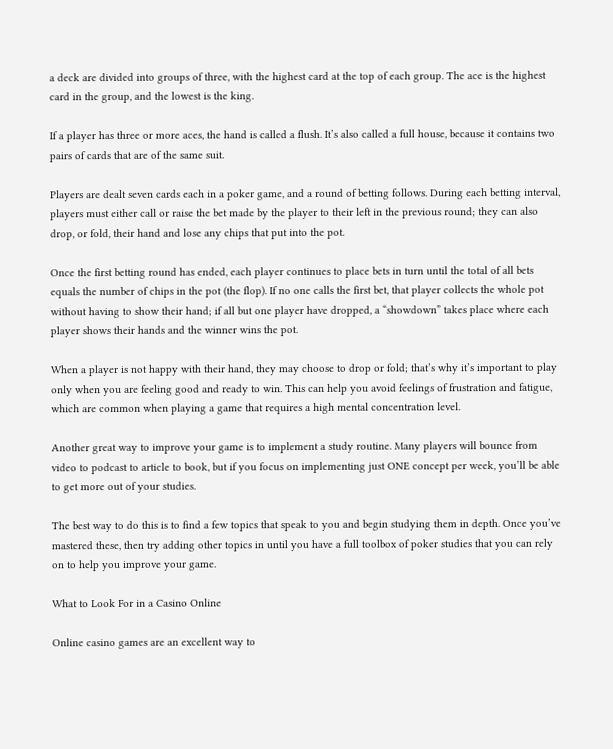a deck are divided into groups of three, with the highest card at the top of each group. The ace is the highest card in the group, and the lowest is the king.

If a player has three or more aces, the hand is called a flush. It’s also called a full house, because it contains two pairs of cards that are of the same suit.

Players are dealt seven cards each in a poker game, and a round of betting follows. During each betting interval, players must either call or raise the bet made by the player to their left in the previous round; they can also drop, or fold, their hand and lose any chips that put into the pot.

Once the first betting round has ended, each player continues to place bets in turn until the total of all bets equals the number of chips in the pot (the flop). If no one calls the first bet, that player collects the whole pot without having to show their hand; if all but one player have dropped, a “showdown” takes place where each player shows their hands and the winner wins the pot.

When a player is not happy with their hand, they may choose to drop or fold; that’s why it’s important to play only when you are feeling good and ready to win. This can help you avoid feelings of frustration and fatigue, which are common when playing a game that requires a high mental concentration level.

Another great way to improve your game is to implement a study routine. Many players will bounce from video to podcast to article to book, but if you focus on implementing just ONE concept per week, you’ll be able to get more out of your studies.

The best way to do this is to find a few topics that speak to you and begin studying them in depth. Once you’ve mastered these, then try adding other topics in until you have a full toolbox of poker studies that you can rely on to help you improve your game.

What to Look For in a Casino Online

Online casino games are an excellent way to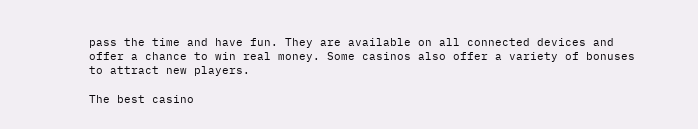pass the time and have fun. They are available on all connected devices and offer a chance to win real money. Some casinos also offer a variety of bonuses to attract new players.

The best casino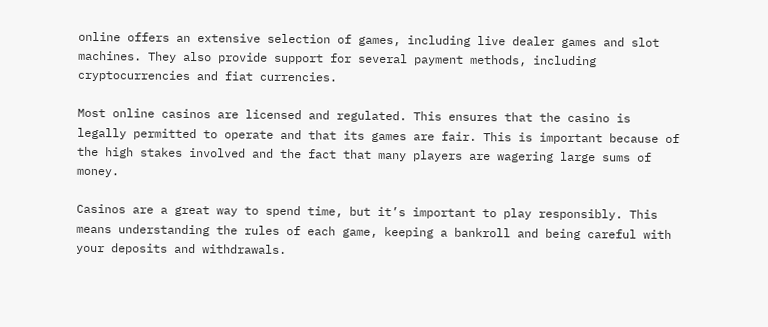online offers an extensive selection of games, including live dealer games and slot machines. They also provide support for several payment methods, including cryptocurrencies and fiat currencies.

Most online casinos are licensed and regulated. This ensures that the casino is legally permitted to operate and that its games are fair. This is important because of the high stakes involved and the fact that many players are wagering large sums of money.

Casinos are a great way to spend time, but it’s important to play responsibly. This means understanding the rules of each game, keeping a bankroll and being careful with your deposits and withdrawals.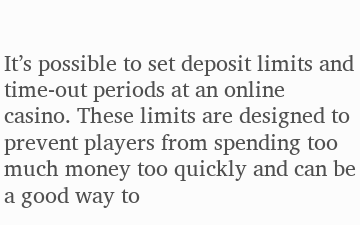It’s possible to set deposit limits and time-out periods at an online casino. These limits are designed to prevent players from spending too much money too quickly and can be a good way to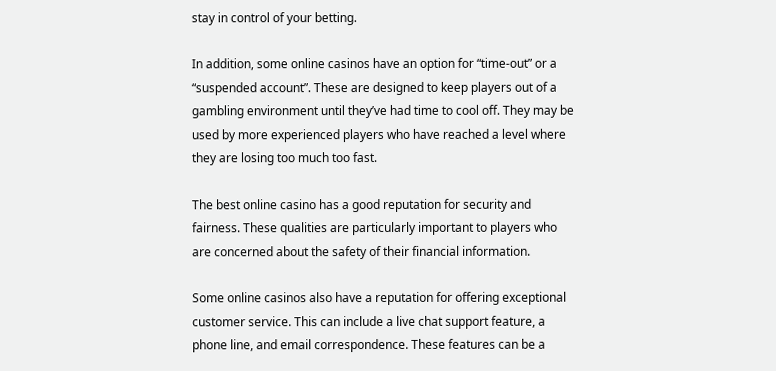stay in control of your betting.

In addition, some online casinos have an option for “time-out” or a “suspended account”. These are designed to keep players out of a gambling environment until they’ve had time to cool off. They may be used by more experienced players who have reached a level where they are losing too much too fast.

The best online casino has a good reputation for security and fairness. These qualities are particularly important to players who are concerned about the safety of their financial information.

Some online casinos also have a reputation for offering exceptional customer service. This can include a live chat support feature, a phone line, and email correspondence. These features can be a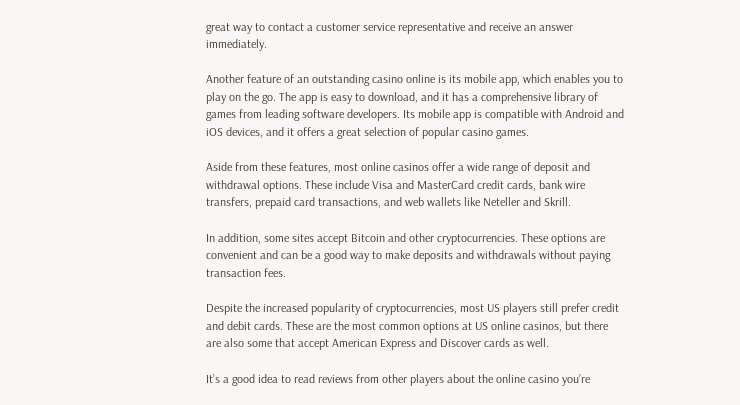great way to contact a customer service representative and receive an answer immediately.

Another feature of an outstanding casino online is its mobile app, which enables you to play on the go. The app is easy to download, and it has a comprehensive library of games from leading software developers. Its mobile app is compatible with Android and iOS devices, and it offers a great selection of popular casino games.

Aside from these features, most online casinos offer a wide range of deposit and withdrawal options. These include Visa and MasterCard credit cards, bank wire transfers, prepaid card transactions, and web wallets like Neteller and Skrill.

In addition, some sites accept Bitcoin and other cryptocurrencies. These options are convenient and can be a good way to make deposits and withdrawals without paying transaction fees.

Despite the increased popularity of cryptocurrencies, most US players still prefer credit and debit cards. These are the most common options at US online casinos, but there are also some that accept American Express and Discover cards as well.

It’s a good idea to read reviews from other players about the online casino you’re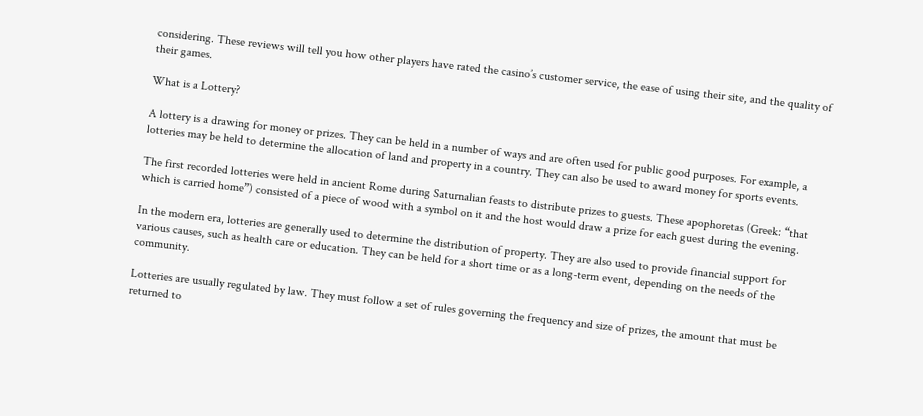considering. These reviews will tell you how other players have rated the casino’s customer service, the ease of using their site, and the quality of their games.

What is a Lottery?

A lottery is a drawing for money or prizes. They can be held in a number of ways and are often used for public good purposes. For example, a lotteries may be held to determine the allocation of land and property in a country. They can also be used to award money for sports events.

The first recorded lotteries were held in ancient Rome during Saturnalian feasts to distribute prizes to guests. These apophoretas (Greek: “that which is carried home”) consisted of a piece of wood with a symbol on it and the host would draw a prize for each guest during the evening.

In the modern era, lotteries are generally used to determine the distribution of property. They are also used to provide financial support for various causes, such as health care or education. They can be held for a short time or as a long-term event, depending on the needs of the community.

Lotteries are usually regulated by law. They must follow a set of rules governing the frequency and size of prizes, the amount that must be returned to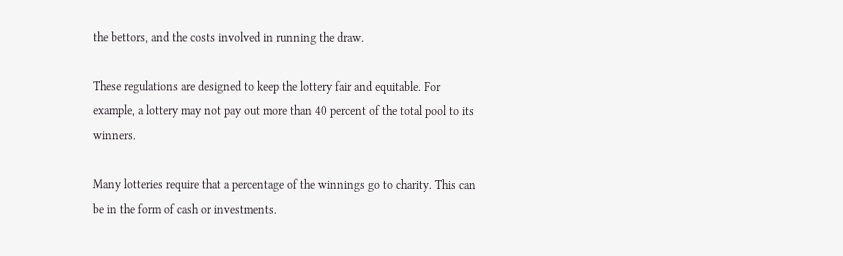the bettors, and the costs involved in running the draw.

These regulations are designed to keep the lottery fair and equitable. For example, a lottery may not pay out more than 40 percent of the total pool to its winners.

Many lotteries require that a percentage of the winnings go to charity. This can be in the form of cash or investments.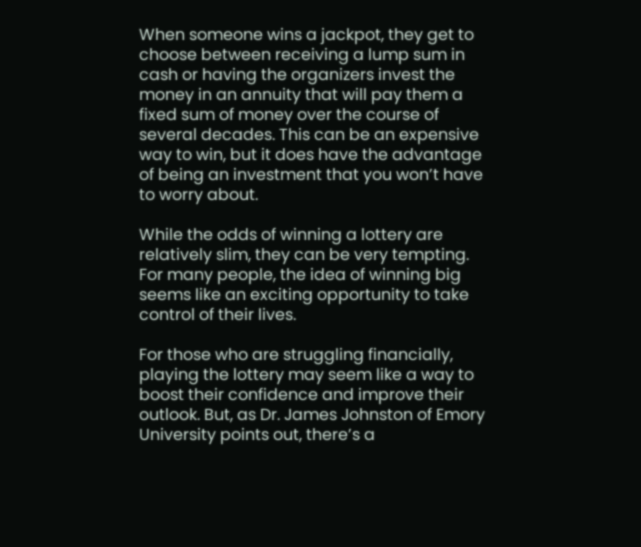When someone wins a jackpot, they get to choose between receiving a lump sum in cash or having the organizers invest the money in an annuity that will pay them a fixed sum of money over the course of several decades. This can be an expensive way to win, but it does have the advantage of being an investment that you won’t have to worry about.

While the odds of winning a lottery are relatively slim, they can be very tempting. For many people, the idea of winning big seems like an exciting opportunity to take control of their lives.

For those who are struggling financially, playing the lottery may seem like a way to boost their confidence and improve their outlook. But, as Dr. James Johnston of Emory University points out, there’s a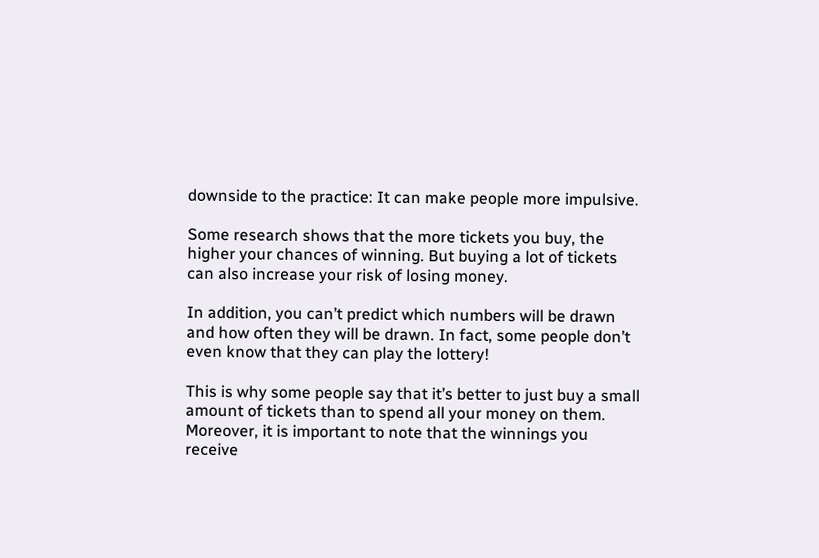downside to the practice: It can make people more impulsive.

Some research shows that the more tickets you buy, the higher your chances of winning. But buying a lot of tickets can also increase your risk of losing money.

In addition, you can’t predict which numbers will be drawn and how often they will be drawn. In fact, some people don’t even know that they can play the lottery!

This is why some people say that it’s better to just buy a small amount of tickets than to spend all your money on them. Moreover, it is important to note that the winnings you receive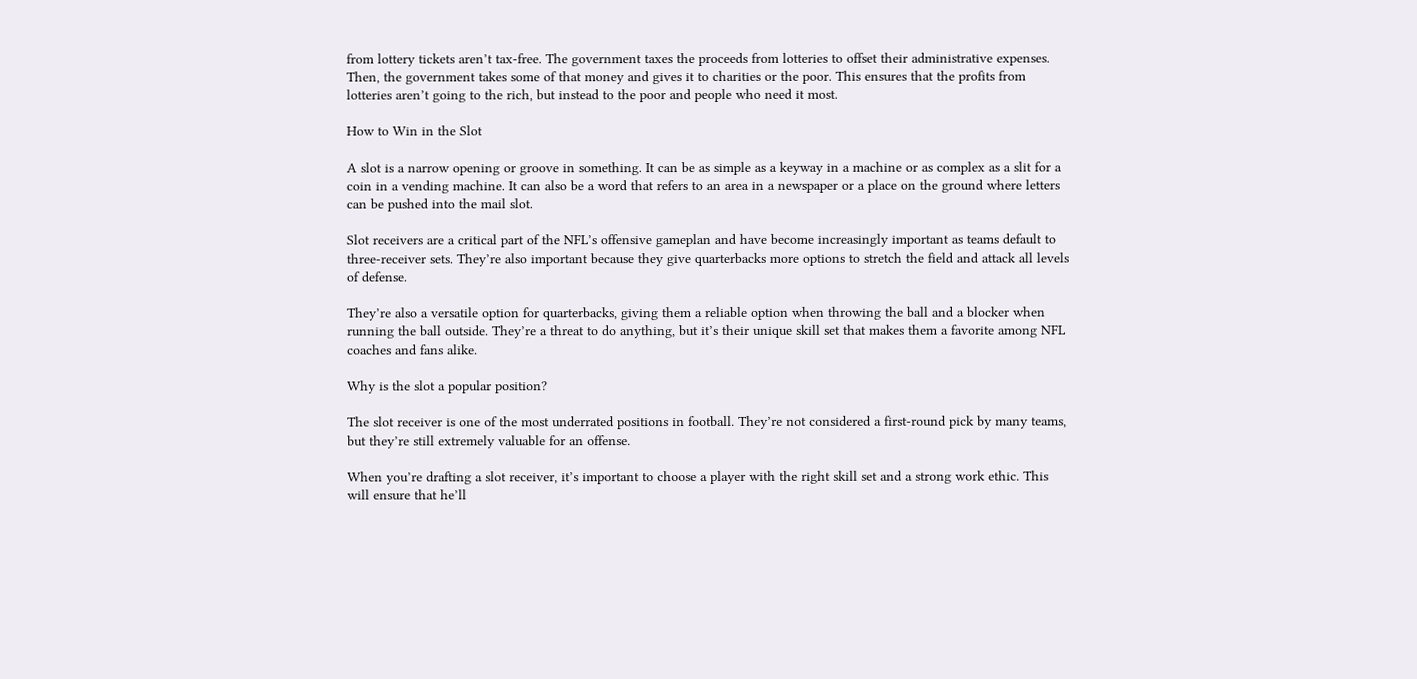from lottery tickets aren’t tax-free. The government taxes the proceeds from lotteries to offset their administrative expenses. Then, the government takes some of that money and gives it to charities or the poor. This ensures that the profits from lotteries aren’t going to the rich, but instead to the poor and people who need it most.

How to Win in the Slot

A slot is a narrow opening or groove in something. It can be as simple as a keyway in a machine or as complex as a slit for a coin in a vending machine. It can also be a word that refers to an area in a newspaper or a place on the ground where letters can be pushed into the mail slot.

Slot receivers are a critical part of the NFL’s offensive gameplan and have become increasingly important as teams default to three-receiver sets. They’re also important because they give quarterbacks more options to stretch the field and attack all levels of defense.

They’re also a versatile option for quarterbacks, giving them a reliable option when throwing the ball and a blocker when running the ball outside. They’re a threat to do anything, but it’s their unique skill set that makes them a favorite among NFL coaches and fans alike.

Why is the slot a popular position?

The slot receiver is one of the most underrated positions in football. They’re not considered a first-round pick by many teams, but they’re still extremely valuable for an offense.

When you’re drafting a slot receiver, it’s important to choose a player with the right skill set and a strong work ethic. This will ensure that he’ll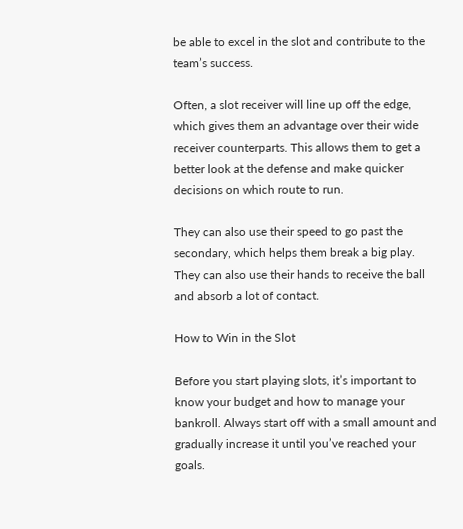be able to excel in the slot and contribute to the team’s success.

Often, a slot receiver will line up off the edge, which gives them an advantage over their wide receiver counterparts. This allows them to get a better look at the defense and make quicker decisions on which route to run.

They can also use their speed to go past the secondary, which helps them break a big play. They can also use their hands to receive the ball and absorb a lot of contact.

How to Win in the Slot

Before you start playing slots, it’s important to know your budget and how to manage your bankroll. Always start off with a small amount and gradually increase it until you’ve reached your goals.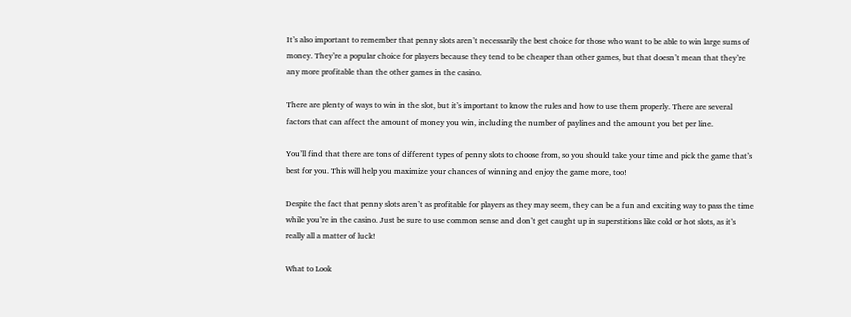It’s also important to remember that penny slots aren’t necessarily the best choice for those who want to be able to win large sums of money. They’re a popular choice for players because they tend to be cheaper than other games, but that doesn’t mean that they’re any more profitable than the other games in the casino.

There are plenty of ways to win in the slot, but it’s important to know the rules and how to use them properly. There are several factors that can affect the amount of money you win, including the number of paylines and the amount you bet per line.

You’ll find that there are tons of different types of penny slots to choose from, so you should take your time and pick the game that’s best for you. This will help you maximize your chances of winning and enjoy the game more, too!

Despite the fact that penny slots aren’t as profitable for players as they may seem, they can be a fun and exciting way to pass the time while you’re in the casino. Just be sure to use common sense and don’t get caught up in superstitions like cold or hot slots, as it’s really all a matter of luck!

What to Look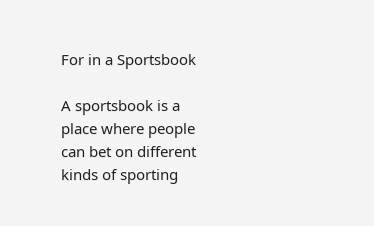For in a Sportsbook

A sportsbook is a place where people can bet on different kinds of sporting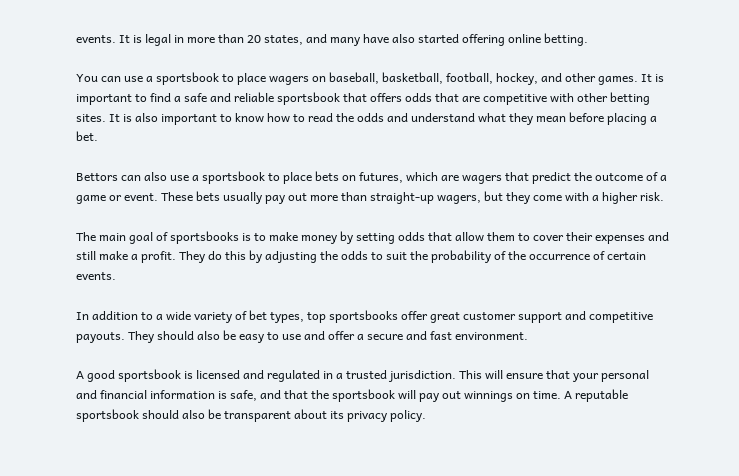events. It is legal in more than 20 states, and many have also started offering online betting.

You can use a sportsbook to place wagers on baseball, basketball, football, hockey, and other games. It is important to find a safe and reliable sportsbook that offers odds that are competitive with other betting sites. It is also important to know how to read the odds and understand what they mean before placing a bet.

Bettors can also use a sportsbook to place bets on futures, which are wagers that predict the outcome of a game or event. These bets usually pay out more than straight-up wagers, but they come with a higher risk.

The main goal of sportsbooks is to make money by setting odds that allow them to cover their expenses and still make a profit. They do this by adjusting the odds to suit the probability of the occurrence of certain events.

In addition to a wide variety of bet types, top sportsbooks offer great customer support and competitive payouts. They should also be easy to use and offer a secure and fast environment.

A good sportsbook is licensed and regulated in a trusted jurisdiction. This will ensure that your personal and financial information is safe, and that the sportsbook will pay out winnings on time. A reputable sportsbook should also be transparent about its privacy policy.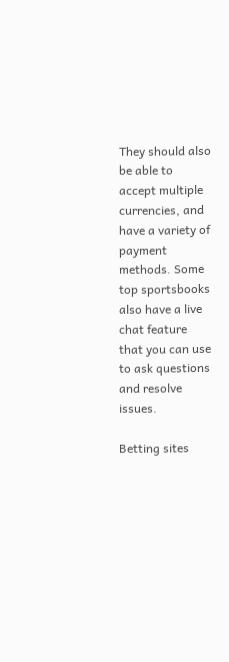They should also be able to accept multiple currencies, and have a variety of payment methods. Some top sportsbooks also have a live chat feature that you can use to ask questions and resolve issues.

Betting sites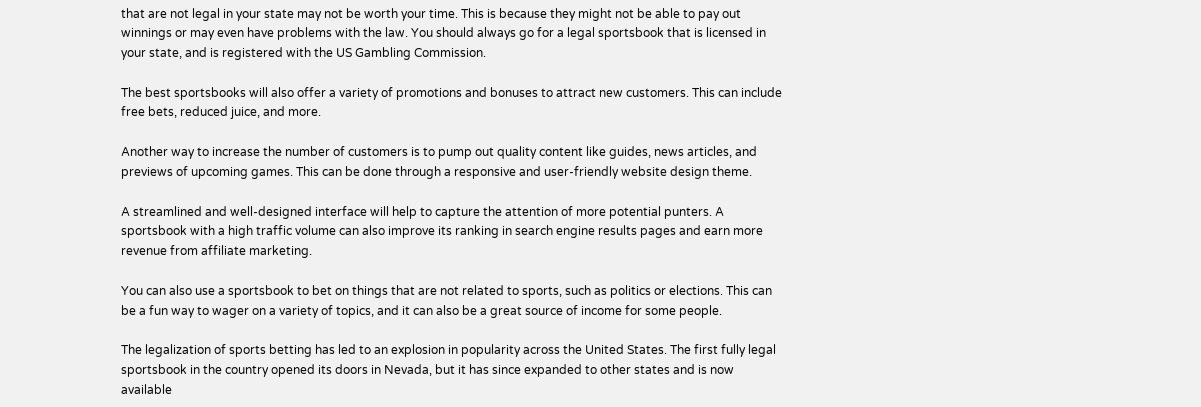that are not legal in your state may not be worth your time. This is because they might not be able to pay out winnings or may even have problems with the law. You should always go for a legal sportsbook that is licensed in your state, and is registered with the US Gambling Commission.

The best sportsbooks will also offer a variety of promotions and bonuses to attract new customers. This can include free bets, reduced juice, and more.

Another way to increase the number of customers is to pump out quality content like guides, news articles, and previews of upcoming games. This can be done through a responsive and user-friendly website design theme.

A streamlined and well-designed interface will help to capture the attention of more potential punters. A sportsbook with a high traffic volume can also improve its ranking in search engine results pages and earn more revenue from affiliate marketing.

You can also use a sportsbook to bet on things that are not related to sports, such as politics or elections. This can be a fun way to wager on a variety of topics, and it can also be a great source of income for some people.

The legalization of sports betting has led to an explosion in popularity across the United States. The first fully legal sportsbook in the country opened its doors in Nevada, but it has since expanded to other states and is now available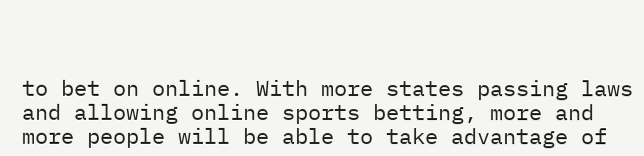to bet on online. With more states passing laws and allowing online sports betting, more and more people will be able to take advantage of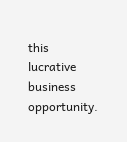this lucrative business opportunity.